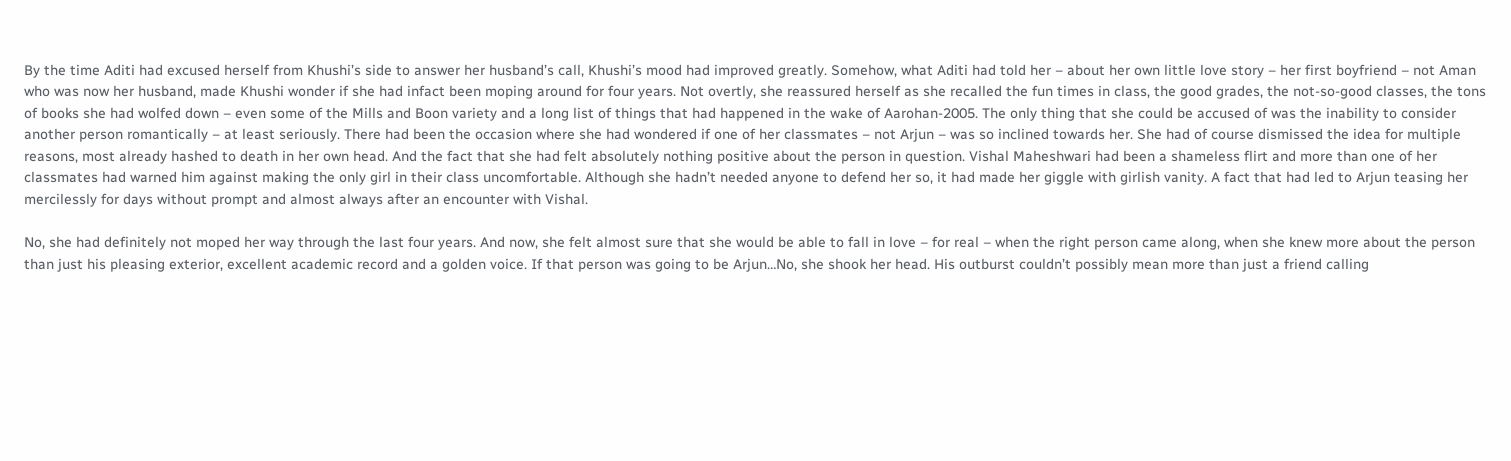By the time Aditi had excused herself from Khushi’s side to answer her husband’s call, Khushi’s mood had improved greatly. Somehow, what Aditi had told her – about her own little love story – her first boyfriend – not Aman who was now her husband, made Khushi wonder if she had infact been moping around for four years. Not overtly, she reassured herself as she recalled the fun times in class, the good grades, the not-so-good classes, the tons of books she had wolfed down – even some of the Mills and Boon variety and a long list of things that had happened in the wake of Aarohan-2005. The only thing that she could be accused of was the inability to consider another person romantically – at least seriously. There had been the occasion where she had wondered if one of her classmates – not Arjun – was so inclined towards her. She had of course dismissed the idea for multiple reasons, most already hashed to death in her own head. And the fact that she had felt absolutely nothing positive about the person in question. Vishal Maheshwari had been a shameless flirt and more than one of her classmates had warned him against making the only girl in their class uncomfortable. Although she hadn’t needed anyone to defend her so, it had made her giggle with girlish vanity. A fact that had led to Arjun teasing her mercilessly for days without prompt and almost always after an encounter with Vishal.

No, she had definitely not moped her way through the last four years. And now, she felt almost sure that she would be able to fall in love – for real – when the right person came along, when she knew more about the person than just his pleasing exterior, excellent academic record and a golden voice. If that person was going to be Arjun…No, she shook her head. His outburst couldn’t possibly mean more than just a friend calling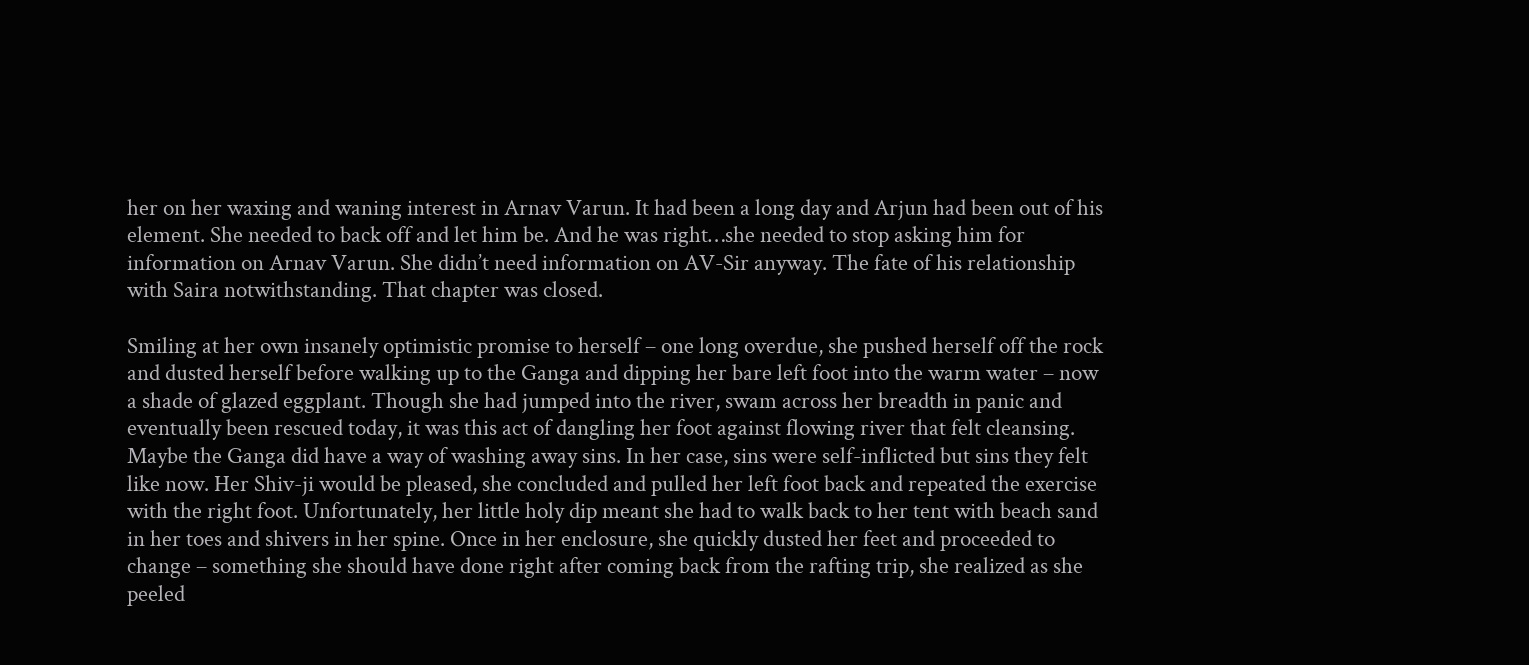her on her waxing and waning interest in Arnav Varun. It had been a long day and Arjun had been out of his element. She needed to back off and let him be. And he was right…she needed to stop asking him for information on Arnav Varun. She didn’t need information on AV-Sir anyway. The fate of his relationship with Saira notwithstanding. That chapter was closed.

Smiling at her own insanely optimistic promise to herself – one long overdue, she pushed herself off the rock and dusted herself before walking up to the Ganga and dipping her bare left foot into the warm water – now a shade of glazed eggplant. Though she had jumped into the river, swam across her breadth in panic and eventually been rescued today, it was this act of dangling her foot against flowing river that felt cleansing. Maybe the Ganga did have a way of washing away sins. In her case, sins were self-inflicted but sins they felt like now. Her Shiv-ji would be pleased, she concluded and pulled her left foot back and repeated the exercise with the right foot. Unfortunately, her little holy dip meant she had to walk back to her tent with beach sand in her toes and shivers in her spine. Once in her enclosure, she quickly dusted her feet and proceeded to change – something she should have done right after coming back from the rafting trip, she realized as she peeled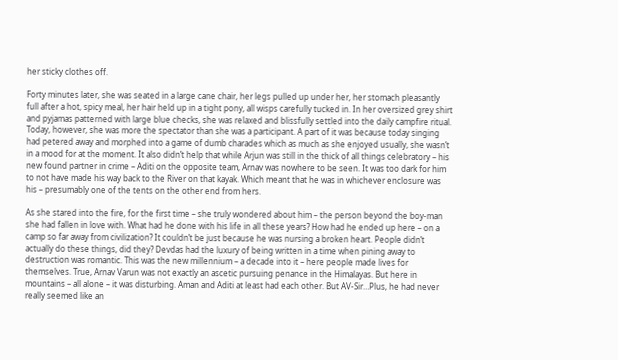her sticky clothes off.

Forty minutes later, she was seated in a large cane chair, her legs pulled up under her, her stomach pleasantly full after a hot, spicy meal, her hair held up in a tight pony, all wisps carefully tucked in. In her oversized grey shirt and pyjamas patterned with large blue checks, she was relaxed and blissfully settled into the daily campfire ritual. Today, however, she was more the spectator than she was a participant. A part of it was because today singing had petered away and morphed into a game of dumb charades which as much as she enjoyed usually, she wasn’t in a mood for at the moment. It also didn’t help that while Arjun was still in the thick of all things celebratory – his new found partner in crime – Aditi on the opposite team, Arnav was nowhere to be seen. It was too dark for him to not have made his way back to the River on that kayak. Which meant that he was in whichever enclosure was his – presumably one of the tents on the other end from hers.

As she stared into the fire, for the first time – she truly wondered about him – the person beyond the boy-man she had fallen in love with. What had he done with his life in all these years? How had he ended up here – on a camp so far away from civilization? It couldn’t be just because he was nursing a broken heart. People didn’t actually do these things, did they? Devdas had the luxury of being written in a time when pining away to destruction was romantic. This was the new millennium – a decade into it – here people made lives for themselves. True, Arnav Varun was not exactly an ascetic pursuing penance in the Himalayas. But here in mountains – all alone – it was disturbing. Aman and Aditi at least had each other. But AV-Sir…Plus, he had never really seemed like an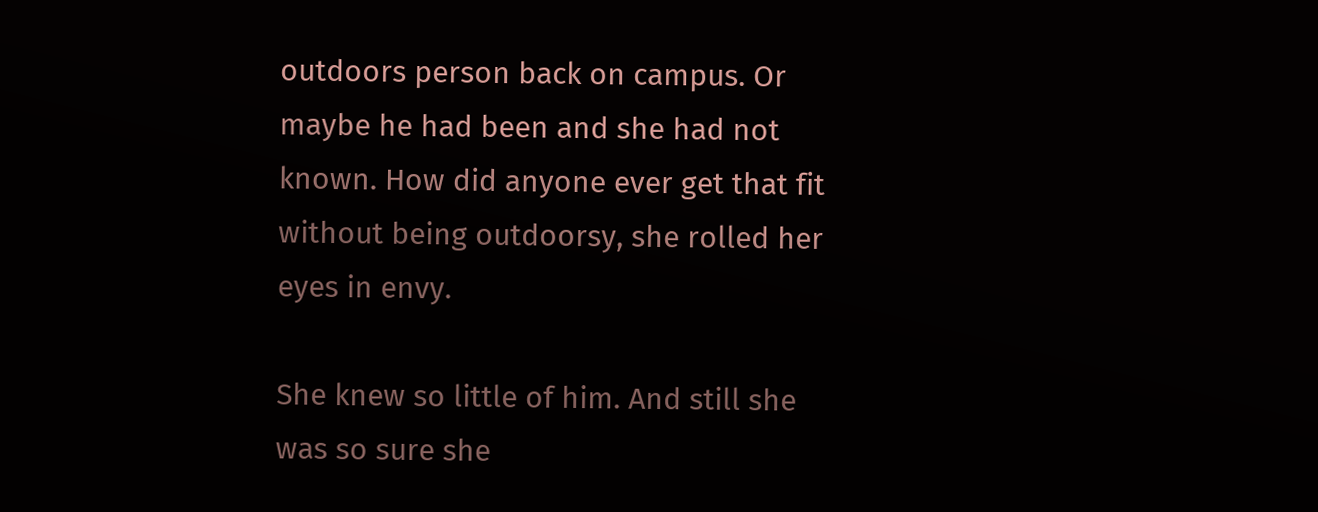outdoors person back on campus. Or maybe he had been and she had not known. How did anyone ever get that fit without being outdoorsy, she rolled her eyes in envy.

She knew so little of him. And still she was so sure she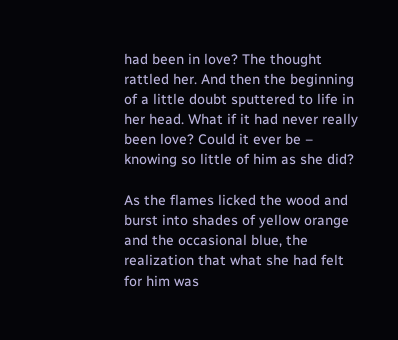had been in love? The thought rattled her. And then the beginning of a little doubt sputtered to life in her head. What if it had never really been love? Could it ever be – knowing so little of him as she did?

As the flames licked the wood and burst into shades of yellow orange and the occasional blue, the realization that what she had felt for him was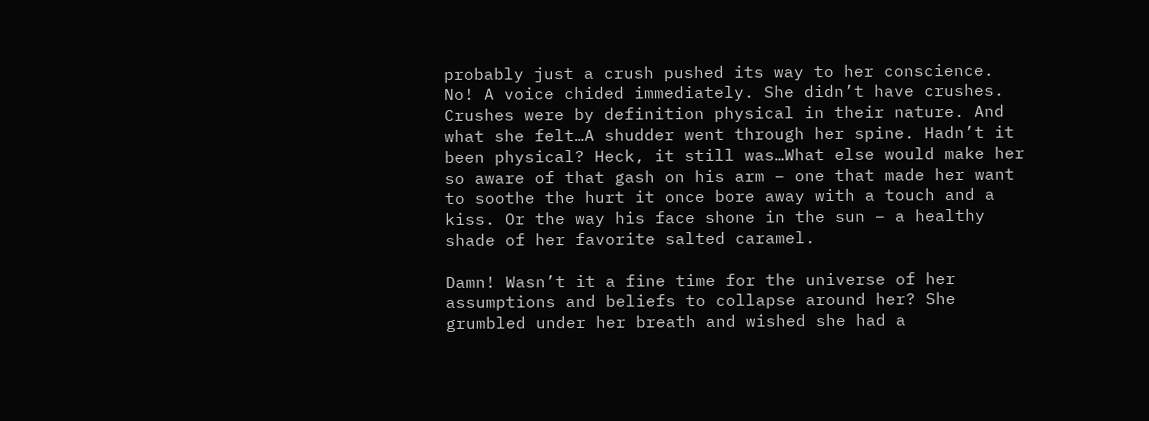probably just a crush pushed its way to her conscience. No! A voice chided immediately. She didn’t have crushes. Crushes were by definition physical in their nature. And what she felt…A shudder went through her spine. Hadn’t it been physical? Heck, it still was…What else would make her so aware of that gash on his arm – one that made her want to soothe the hurt it once bore away with a touch and a kiss. Or the way his face shone in the sun – a healthy shade of her favorite salted caramel.

Damn! Wasn’t it a fine time for the universe of her assumptions and beliefs to collapse around her? She grumbled under her breath and wished she had a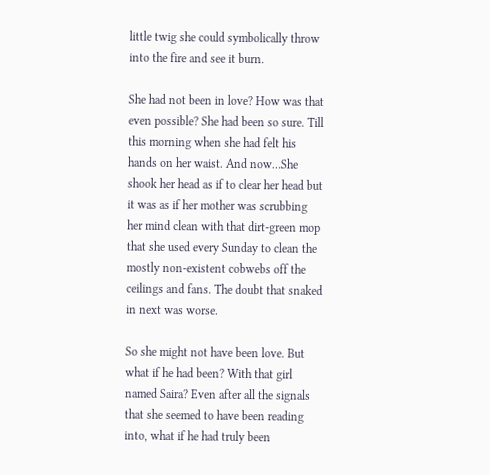little twig she could symbolically throw into the fire and see it burn.

She had not been in love? How was that even possible? She had been so sure. Till this morning when she had felt his hands on her waist. And now…She shook her head as if to clear her head but it was as if her mother was scrubbing her mind clean with that dirt-green mop that she used every Sunday to clean the mostly non-existent cobwebs off the ceilings and fans. The doubt that snaked in next was worse.

So she might not have been love. But what if he had been? With that girl named Saira? Even after all the signals that she seemed to have been reading into, what if he had truly been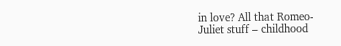in love? All that Romeo-Juliet stuff – childhood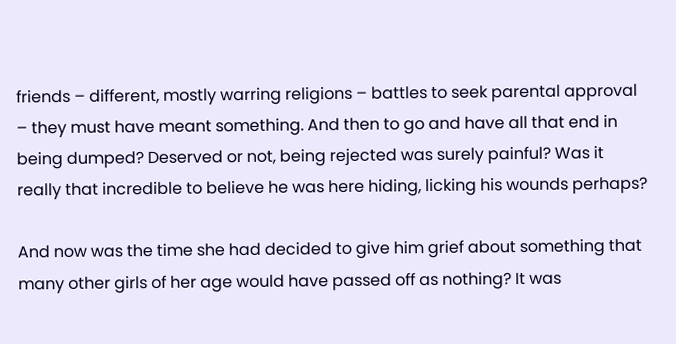friends – different, mostly warring religions – battles to seek parental approval – they must have meant something. And then to go and have all that end in being dumped? Deserved or not, being rejected was surely painful? Was it really that incredible to believe he was here hiding, licking his wounds perhaps?

And now was the time she had decided to give him grief about something that many other girls of her age would have passed off as nothing? It was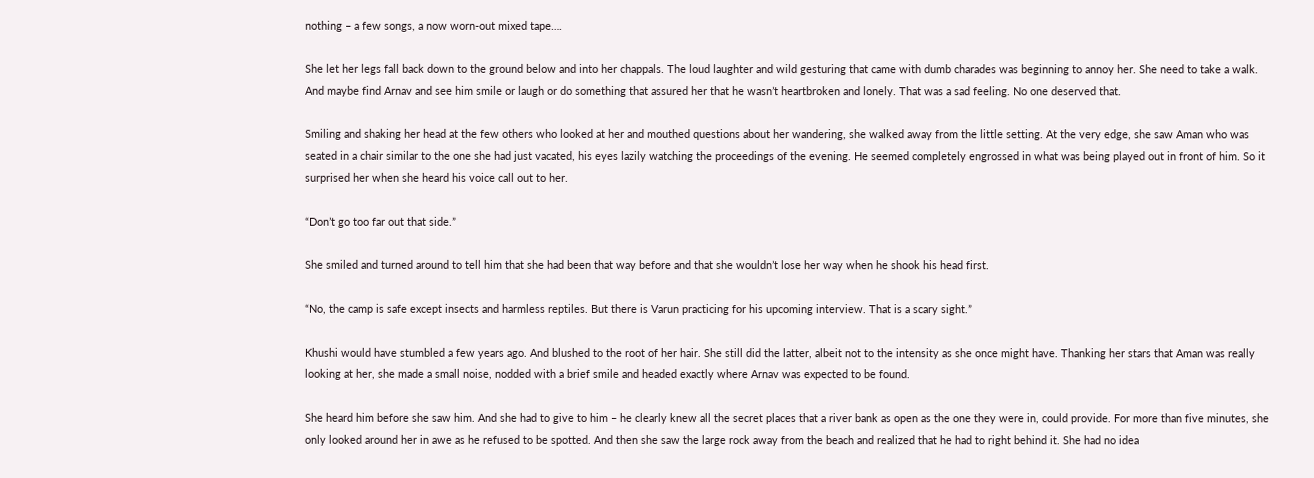nothing – a few songs, a now worn-out mixed tape….

She let her legs fall back down to the ground below and into her chappals. The loud laughter and wild gesturing that came with dumb charades was beginning to annoy her. She need to take a walk. And maybe find Arnav and see him smile or laugh or do something that assured her that he wasn’t heartbroken and lonely. That was a sad feeling. No one deserved that.

Smiling and shaking her head at the few others who looked at her and mouthed questions about her wandering, she walked away from the little setting. At the very edge, she saw Aman who was seated in a chair similar to the one she had just vacated, his eyes lazily watching the proceedings of the evening. He seemed completely engrossed in what was being played out in front of him. So it surprised her when she heard his voice call out to her.

“Don’t go too far out that side.”

She smiled and turned around to tell him that she had been that way before and that she wouldn’t lose her way when he shook his head first.

“No, the camp is safe except insects and harmless reptiles. But there is Varun practicing for his upcoming interview. That is a scary sight.”

Khushi would have stumbled a few years ago. And blushed to the root of her hair. She still did the latter, albeit not to the intensity as she once might have. Thanking her stars that Aman was really looking at her, she made a small noise, nodded with a brief smile and headed exactly where Arnav was expected to be found.

She heard him before she saw him. And she had to give to him – he clearly knew all the secret places that a river bank as open as the one they were in, could provide. For more than five minutes, she only looked around her in awe as he refused to be spotted. And then she saw the large rock away from the beach and realized that he had to right behind it. She had no idea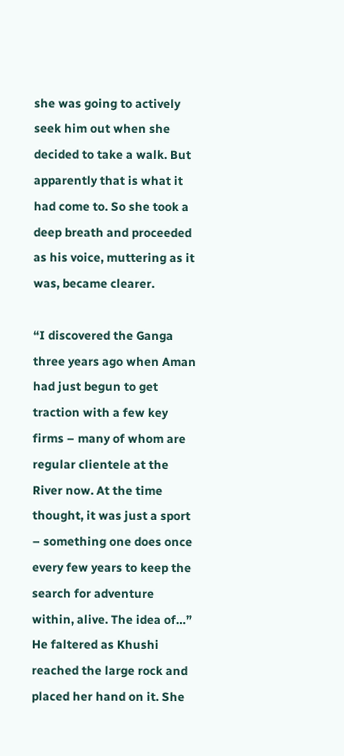she was going to actively seek him out when she decided to take a walk. But apparently that is what it had come to. So she took a deep breath and proceeded as his voice, muttering as it was, became clearer.

“I discovered the Ganga three years ago when Aman had just begun to get traction with a few key firms – many of whom are regular clientele at the River now. At the time thought, it was just a sport – something one does once every few years to keep the search for adventure within, alive. The idea of…” He faltered as Khushi reached the large rock and placed her hand on it. She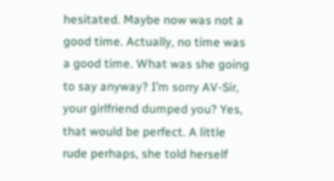hesitated. Maybe now was not a good time. Actually, no time was a good time. What was she going to say anyway? I’m sorry AV-Sir, your girlfriend dumped you? Yes, that would be perfect. A little rude perhaps, she told herself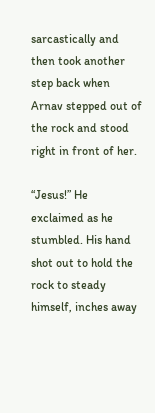sarcastically and then took another step back when Arnav stepped out of the rock and stood right in front of her.

“Jesus!” He exclaimed as he stumbled. His hand shot out to hold the rock to steady himself, inches away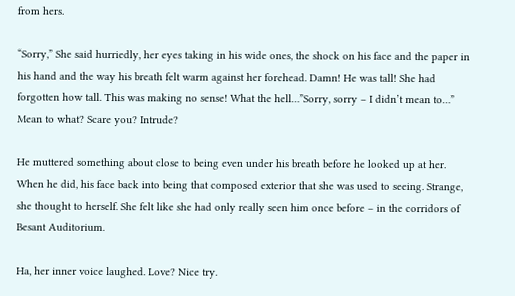from hers.

“Sorry,” She said hurriedly, her eyes taking in his wide ones, the shock on his face and the paper in his hand and the way his breath felt warm against her forehead. Damn! He was tall! She had forgotten how tall. This was making no sense! What the hell…”Sorry, sorry – I didn’t mean to…” Mean to what? Scare you? Intrude?

He muttered something about close to being even under his breath before he looked up at her. When he did, his face back into being that composed exterior that she was used to seeing. Strange, she thought to herself. She felt like she had only really seen him once before – in the corridors of Besant Auditorium.

Ha, her inner voice laughed. Love? Nice try.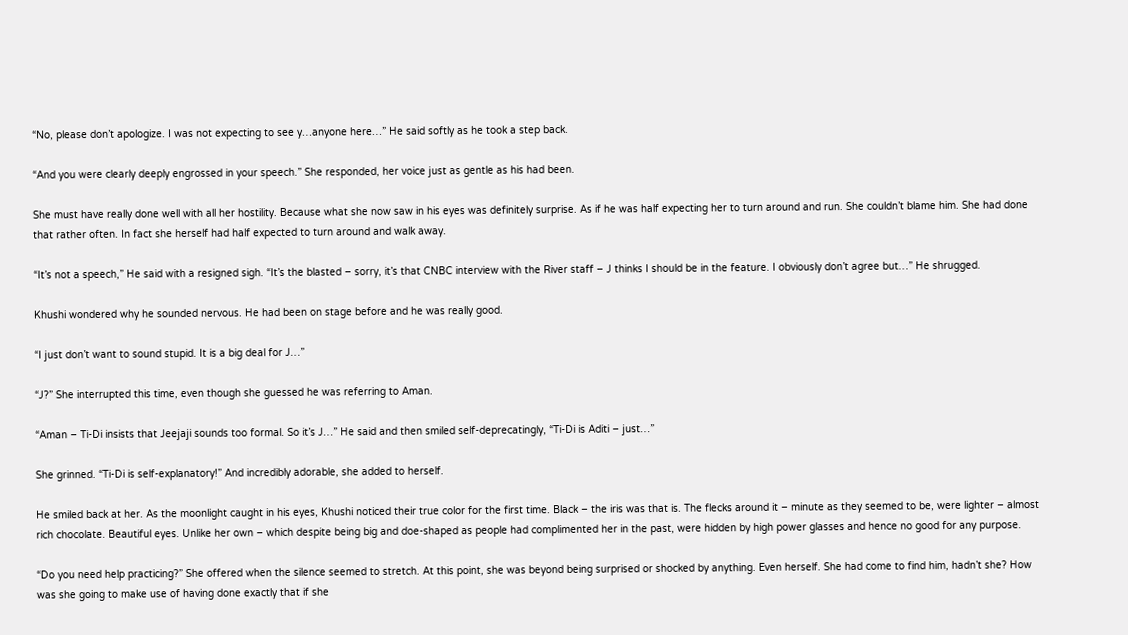“No, please don’t apologize. I was not expecting to see y…anyone here…” He said softly as he took a step back.

“And you were clearly deeply engrossed in your speech.” She responded, her voice just as gentle as his had been.

She must have really done well with all her hostility. Because what she now saw in his eyes was definitely surprise. As if he was half expecting her to turn around and run. She couldn’t blame him. She had done that rather often. In fact she herself had half expected to turn around and walk away.

“It’s not a speech,” He said with a resigned sigh. “It’s the blasted – sorry, it’s that CNBC interview with the River staff – J thinks I should be in the feature. I obviously don’t agree but…” He shrugged.

Khushi wondered why he sounded nervous. He had been on stage before and he was really good.

“I just don’t want to sound stupid. It is a big deal for J…”

“J?” She interrupted this time, even though she guessed he was referring to Aman.

“Aman – Ti-Di insists that Jeejaji sounds too formal. So it’s J…” He said and then smiled self-deprecatingly, “Ti-Di is Aditi – just…”

She grinned. “Ti-Di is self-explanatory!” And incredibly adorable, she added to herself.

He smiled back at her. As the moonlight caught in his eyes, Khushi noticed their true color for the first time. Black – the iris was that is. The flecks around it – minute as they seemed to be, were lighter – almost rich chocolate. Beautiful eyes. Unlike her own – which despite being big and doe-shaped as people had complimented her in the past, were hidden by high power glasses and hence no good for any purpose.

“Do you need help practicing?” She offered when the silence seemed to stretch. At this point, she was beyond being surprised or shocked by anything. Even herself. She had come to find him, hadn’t she? How was she going to make use of having done exactly that if she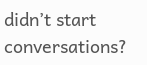didn’t start conversations?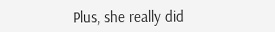Plus, she really did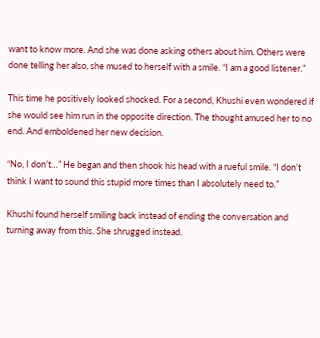want to know more. And she was done asking others about him. Others were done telling her also, she mused to herself with a smile. “I am a good listener.”

This time he positively looked shocked. For a second, Khushi even wondered if she would see him run in the opposite direction. The thought amused her to no end. And emboldened her new decision.

“No, I don’t…” He began and then shook his head with a rueful smile. “I don’t think I want to sound this stupid more times than I absolutely need to.”

Khushi found herself smiling back instead of ending the conversation and turning away from this. She shrugged instead.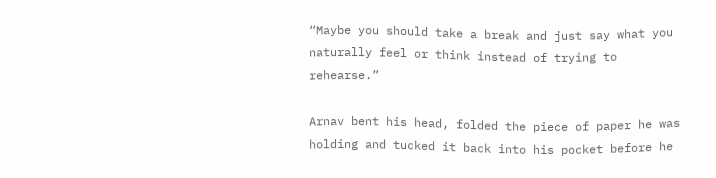“Maybe you should take a break and just say what you naturally feel or think instead of trying to rehearse.”

Arnav bent his head, folded the piece of paper he was holding and tucked it back into his pocket before he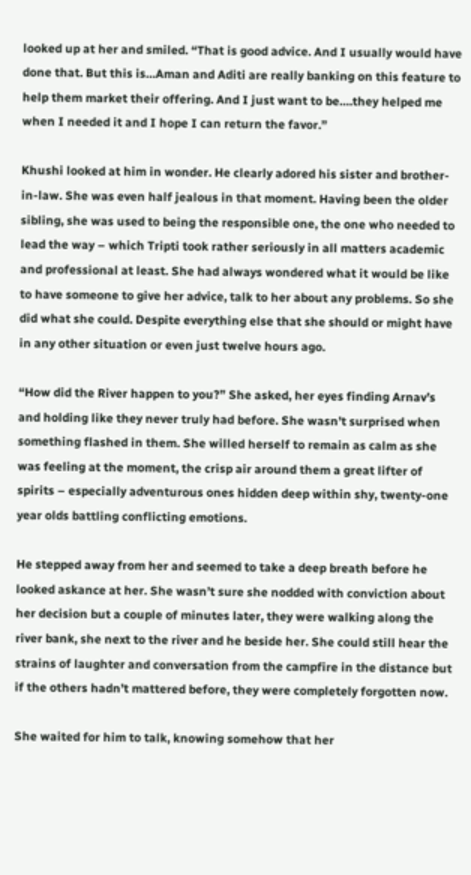looked up at her and smiled. “That is good advice. And I usually would have done that. But this is…Aman and Aditi are really banking on this feature to help them market their offering. And I just want to be….they helped me when I needed it and I hope I can return the favor.”

Khushi looked at him in wonder. He clearly adored his sister and brother-in-law. She was even half jealous in that moment. Having been the older sibling, she was used to being the responsible one, the one who needed to lead the way – which Tripti took rather seriously in all matters academic and professional at least. She had always wondered what it would be like to have someone to give her advice, talk to her about any problems. So she did what she could. Despite everything else that she should or might have in any other situation or even just twelve hours ago.

“How did the River happen to you?” She asked, her eyes finding Arnav’s and holding like they never truly had before. She wasn’t surprised when something flashed in them. She willed herself to remain as calm as she was feeling at the moment, the crisp air around them a great lifter of spirits – especially adventurous ones hidden deep within shy, twenty-one year olds battling conflicting emotions.

He stepped away from her and seemed to take a deep breath before he looked askance at her. She wasn’t sure she nodded with conviction about her decision but a couple of minutes later, they were walking along the river bank, she next to the river and he beside her. She could still hear the strains of laughter and conversation from the campfire in the distance but if the others hadn’t mattered before, they were completely forgotten now.

She waited for him to talk, knowing somehow that her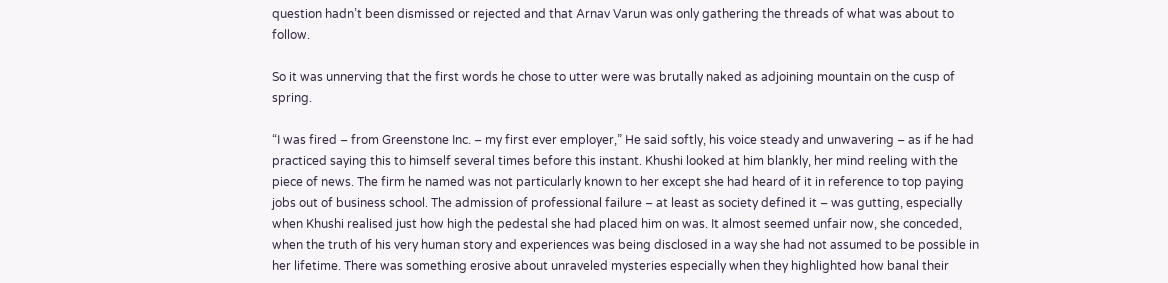question hadn’t been dismissed or rejected and that Arnav Varun was only gathering the threads of what was about to follow.

So it was unnerving that the first words he chose to utter were was brutally naked as adjoining mountain on the cusp of spring.

“I was fired – from Greenstone Inc. – my first ever employer,” He said softly, his voice steady and unwavering – as if he had practiced saying this to himself several times before this instant. Khushi looked at him blankly, her mind reeling with the piece of news. The firm he named was not particularly known to her except she had heard of it in reference to top paying jobs out of business school. The admission of professional failure – at least as society defined it – was gutting, especially when Khushi realised just how high the pedestal she had placed him on was. It almost seemed unfair now, she conceded, when the truth of his very human story and experiences was being disclosed in a way she had not assumed to be possible in her lifetime. There was something erosive about unraveled mysteries especially when they highlighted how banal their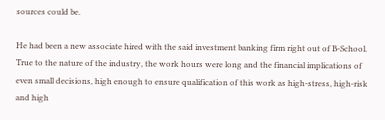sources could be.

He had been a new associate hired with the said investment banking firm right out of B-School. True to the nature of the industry, the work hours were long and the financial implications of even small decisions, high enough to ensure qualification of this work as high-stress, high-risk and high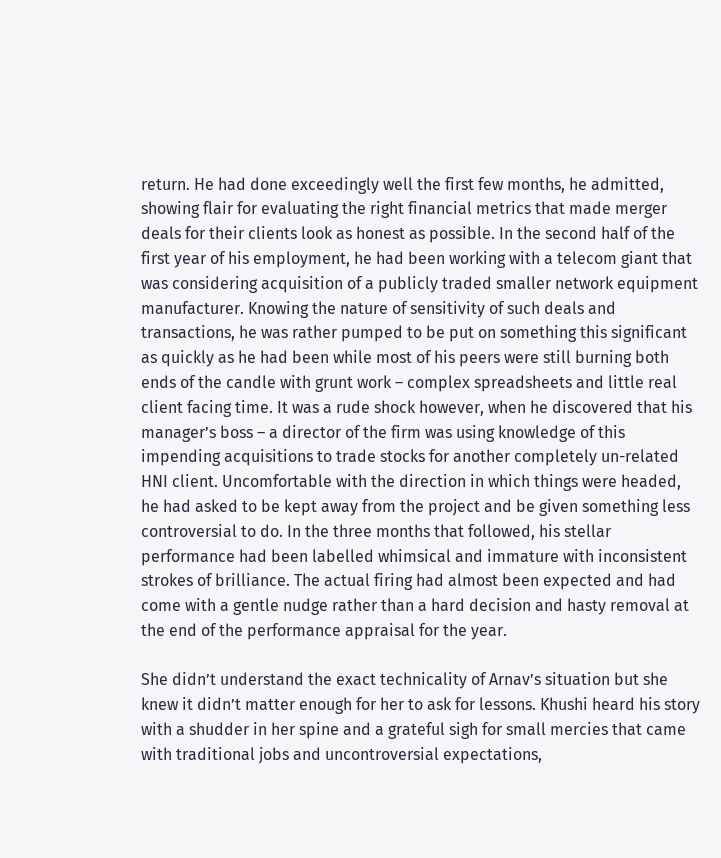return. He had done exceedingly well the first few months, he admitted, showing flair for evaluating the right financial metrics that made merger deals for their clients look as honest as possible. In the second half of the first year of his employment, he had been working with a telecom giant that was considering acquisition of a publicly traded smaller network equipment manufacturer. Knowing the nature of sensitivity of such deals and transactions, he was rather pumped to be put on something this significant as quickly as he had been while most of his peers were still burning both ends of the candle with grunt work – complex spreadsheets and little real client facing time. It was a rude shock however, when he discovered that his manager’s boss – a director of the firm was using knowledge of this impending acquisitions to trade stocks for another completely un-related HNI client. Uncomfortable with the direction in which things were headed, he had asked to be kept away from the project and be given something less controversial to do. In the three months that followed, his stellar performance had been labelled whimsical and immature with inconsistent strokes of brilliance. The actual firing had almost been expected and had come with a gentle nudge rather than a hard decision and hasty removal at the end of the performance appraisal for the year.

She didn’t understand the exact technicality of Arnav’s situation but she knew it didn’t matter enough for her to ask for lessons. Khushi heard his story with a shudder in her spine and a grateful sigh for small mercies that came with traditional jobs and uncontroversial expectations,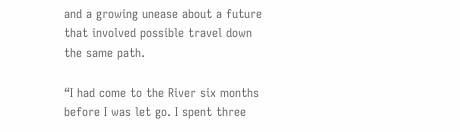and a growing unease about a future that involved possible travel down the same path.

“I had come to the River six months before I was let go. I spent three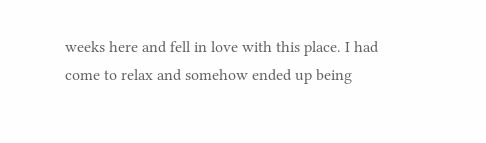weeks here and fell in love with this place. I had come to relax and somehow ended up being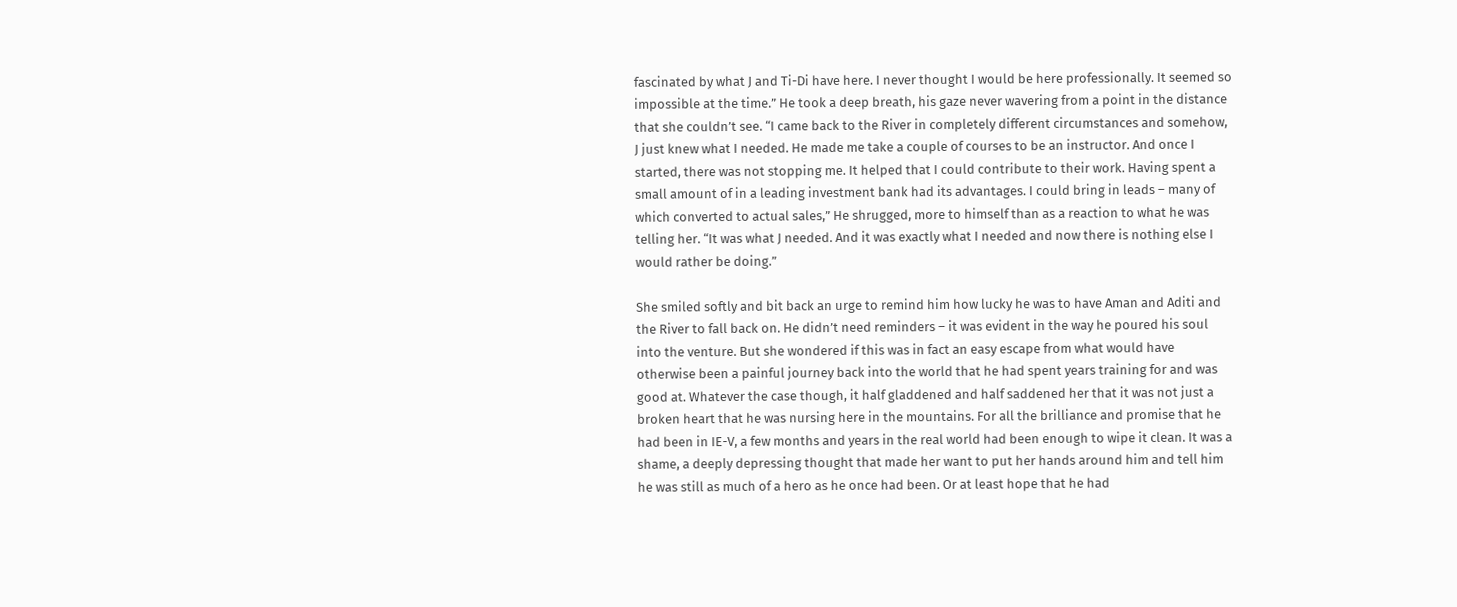fascinated by what J and Ti-Di have here. I never thought I would be here professionally. It seemed so impossible at the time.” He took a deep breath, his gaze never wavering from a point in the distance that she couldn’t see. “I came back to the River in completely different circumstances and somehow, J just knew what I needed. He made me take a couple of courses to be an instructor. And once I started, there was not stopping me. It helped that I could contribute to their work. Having spent a small amount of in a leading investment bank had its advantages. I could bring in leads – many of which converted to actual sales,” He shrugged, more to himself than as a reaction to what he was telling her. “It was what J needed. And it was exactly what I needed and now there is nothing else I would rather be doing.”

She smiled softly and bit back an urge to remind him how lucky he was to have Aman and Aditi and the River to fall back on. He didn’t need reminders – it was evident in the way he poured his soul into the venture. But she wondered if this was in fact an easy escape from what would have otherwise been a painful journey back into the world that he had spent years training for and was good at. Whatever the case though, it half gladdened and half saddened her that it was not just a broken heart that he was nursing here in the mountains. For all the brilliance and promise that he had been in IE-V, a few months and years in the real world had been enough to wipe it clean. It was a shame, a deeply depressing thought that made her want to put her hands around him and tell him he was still as much of a hero as he once had been. Or at least hope that he had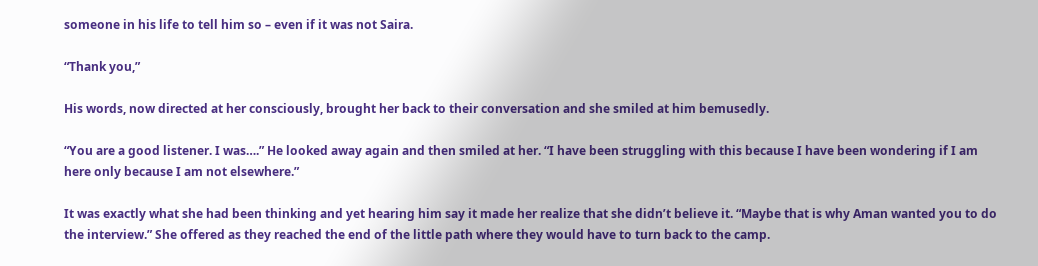someone in his life to tell him so – even if it was not Saira.

“Thank you,”

His words, now directed at her consciously, brought her back to their conversation and she smiled at him bemusedly.

“You are a good listener. I was….” He looked away again and then smiled at her. “I have been struggling with this because I have been wondering if I am here only because I am not elsewhere.”

It was exactly what she had been thinking and yet hearing him say it made her realize that she didn’t believe it. “Maybe that is why Aman wanted you to do the interview.” She offered as they reached the end of the little path where they would have to turn back to the camp.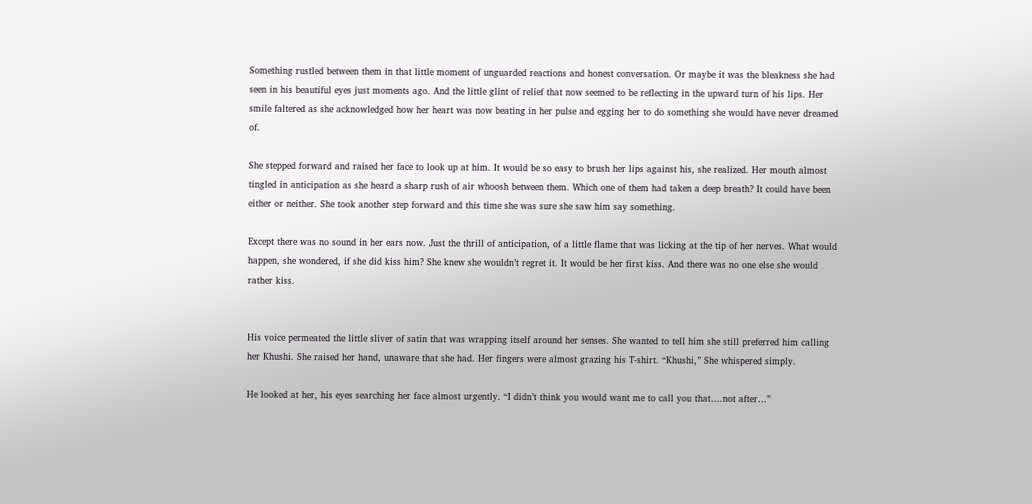Something rustled between them in that little moment of unguarded reactions and honest conversation. Or maybe it was the bleakness she had seen in his beautiful eyes just moments ago. And the little glint of relief that now seemed to be reflecting in the upward turn of his lips. Her smile faltered as she acknowledged how her heart was now beating in her pulse and egging her to do something she would have never dreamed of.

She stepped forward and raised her face to look up at him. It would be so easy to brush her lips against his, she realized. Her mouth almost tingled in anticipation as she heard a sharp rush of air whoosh between them. Which one of them had taken a deep breath? It could have been either or neither. She took another step forward and this time she was sure she saw him say something.

Except there was no sound in her ears now. Just the thrill of anticipation, of a little flame that was licking at the tip of her nerves. What would happen, she wondered, if she did kiss him? She knew she wouldn’t regret it. It would be her first kiss. And there was no one else she would rather kiss.


His voice permeated the little sliver of satin that was wrapping itself around her senses. She wanted to tell him she still preferred him calling her Khushi. She raised her hand, unaware that she had. Her fingers were almost grazing his T-shirt. “Khushi,” She whispered simply.

He looked at her, his eyes searching her face almost urgently. “I didn’t think you would want me to call you that….not after…”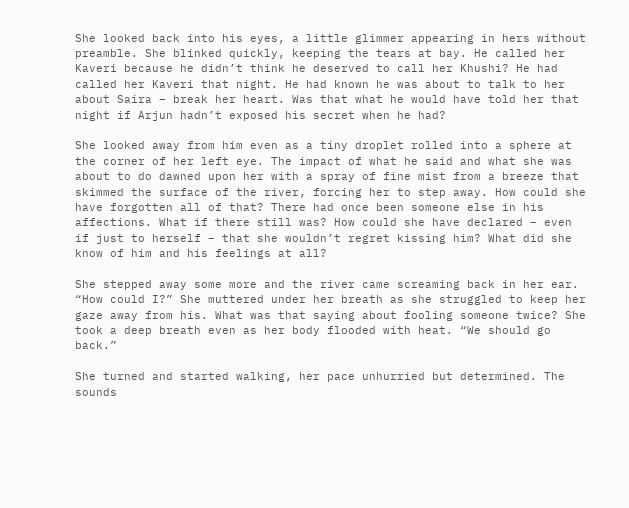She looked back into his eyes, a little glimmer appearing in hers without preamble. She blinked quickly, keeping the tears at bay. He called her Kaveri because he didn’t think he deserved to call her Khushi? He had called her Kaveri that night. He had known he was about to talk to her about Saira – break her heart. Was that what he would have told her that night if Arjun hadn’t exposed his secret when he had?

She looked away from him even as a tiny droplet rolled into a sphere at the corner of her left eye. The impact of what he said and what she was about to do dawned upon her with a spray of fine mist from a breeze that skimmed the surface of the river, forcing her to step away. How could she have forgotten all of that? There had once been someone else in his affections. What if there still was? How could she have declared – even if just to herself – that she wouldn’t regret kissing him? What did she know of him and his feelings at all?

She stepped away some more and the river came screaming back in her ear. “How could I?” She muttered under her breath as she struggled to keep her gaze away from his. What was that saying about fooling someone twice? She took a deep breath even as her body flooded with heat. “We should go back.”

She turned and started walking, her pace unhurried but determined. The sounds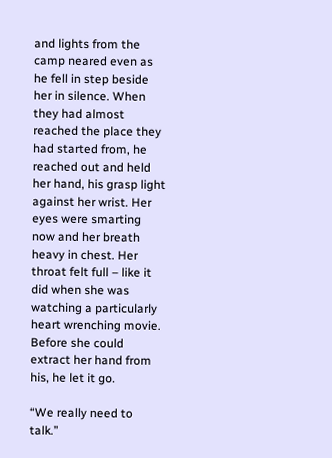and lights from the camp neared even as he fell in step beside her in silence. When they had almost reached the place they had started from, he reached out and held her hand, his grasp light against her wrist. Her eyes were smarting now and her breath heavy in chest. Her throat felt full – like it did when she was watching a particularly heart wrenching movie. Before she could extract her hand from his, he let it go.

“We really need to talk.”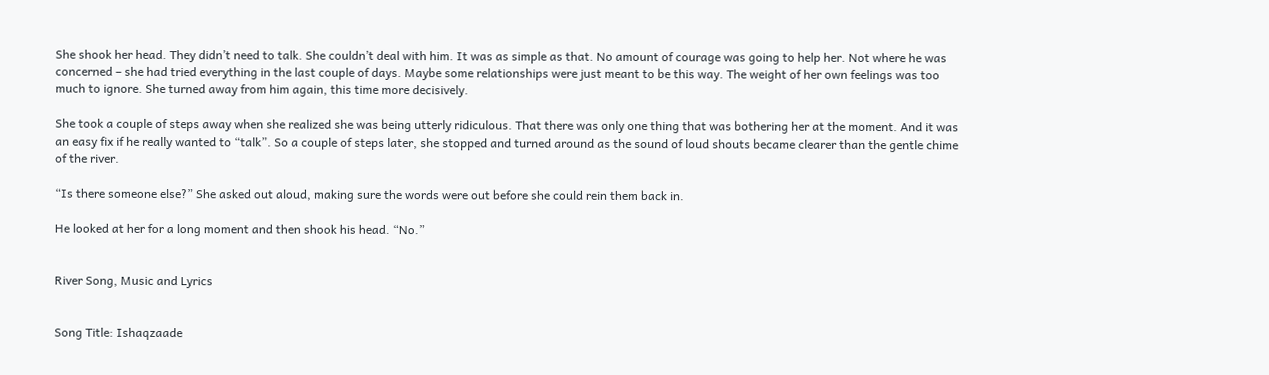She shook her head. They didn’t need to talk. She couldn’t deal with him. It was as simple as that. No amount of courage was going to help her. Not where he was concerned – she had tried everything in the last couple of days. Maybe some relationships were just meant to be this way. The weight of her own feelings was too much to ignore. She turned away from him again, this time more decisively.

She took a couple of steps away when she realized she was being utterly ridiculous. That there was only one thing that was bothering her at the moment. And it was an easy fix if he really wanted to “talk”. So a couple of steps later, she stopped and turned around as the sound of loud shouts became clearer than the gentle chime of the river.

“Is there someone else?” She asked out aloud, making sure the words were out before she could rein them back in.

He looked at her for a long moment and then shook his head. “No.”


River Song, Music and Lyrics


Song Title: Ishaqzaade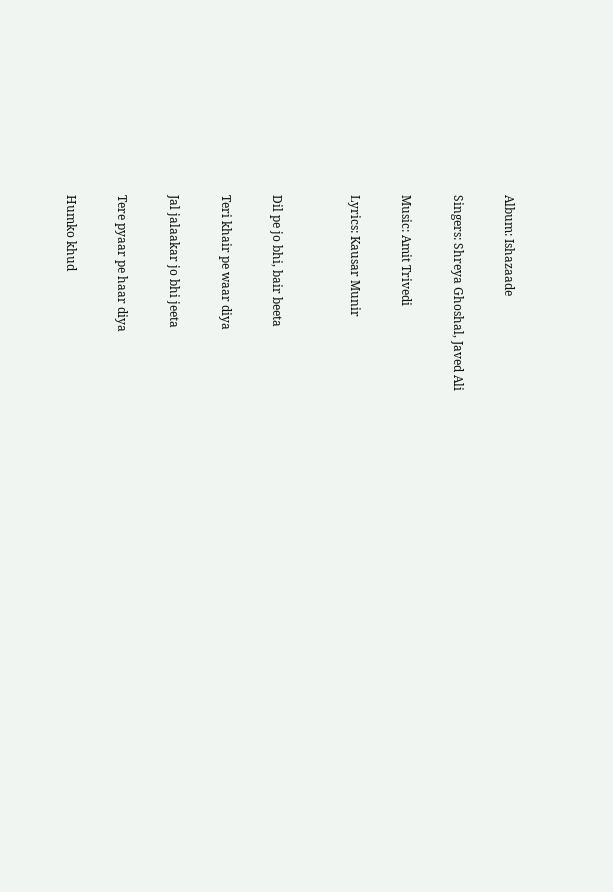Album: Ishazaade

Singers: Shreya Ghoshal, Javed Ali

Music: Amit Trivedi

Lyrics: Kausar Munir


Dil pe jo bhi, bair beeta

Teri khair pe waar diya

Jal jalaakar jo bhi jeeta

Tere pyaar pe haar diya

Humko khud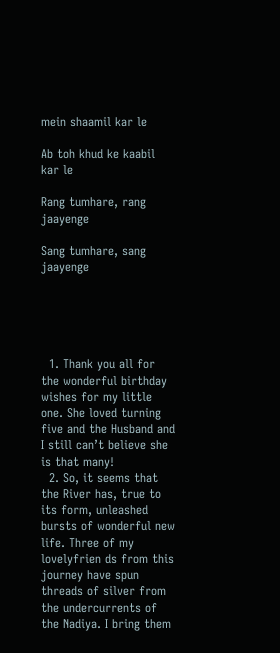mein shaamil kar le

Ab toh khud ke kaabil kar le

Rang tumhare, rang jaayenge

Sang tumhare, sang jaayenge





  1. Thank you all for the wonderful birthday wishes for my little one. She loved turning five and the Husband and I still can’t believe she is that many!
  2. So, it seems that the River has, true to its form, unleashed bursts of wonderful new life. Three of my lovelyfrien ds from this journey have spun threads of silver from the undercurrents of the Nadiya. I bring them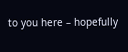to you here – hopefully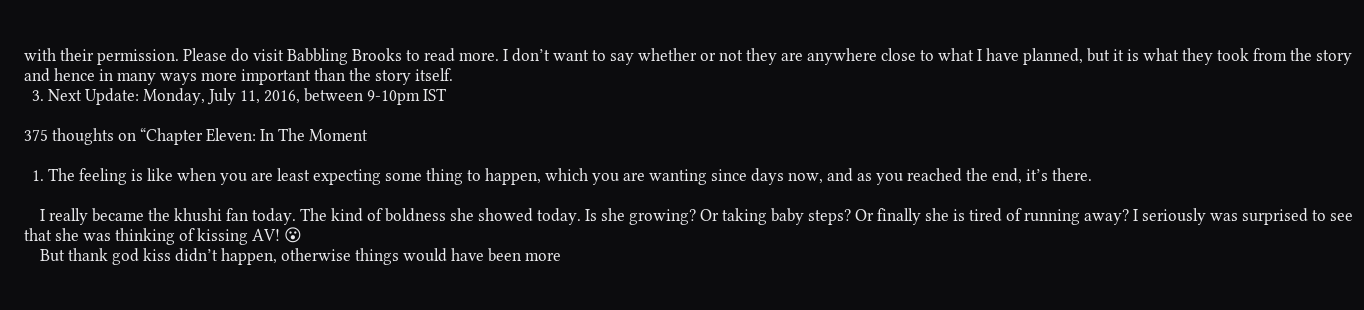with their permission. Please do visit Babbling Brooks to read more. I don’t want to say whether or not they are anywhere close to what I have planned, but it is what they took from the story and hence in many ways more important than the story itself.
  3. Next Update: Monday, July 11, 2016, between 9-10pm IST

375 thoughts on “Chapter Eleven: In The Moment

  1. The feeling is like when you are least expecting some thing to happen, which you are wanting since days now, and as you reached the end, it’s there.

    I really became the khushi fan today. The kind of boldness she showed today. Is she growing? Or taking baby steps? Or finally she is tired of running away? I seriously was surprised to see that she was thinking of kissing AV! 😮
    But thank god kiss didn’t happen, otherwise things would have been more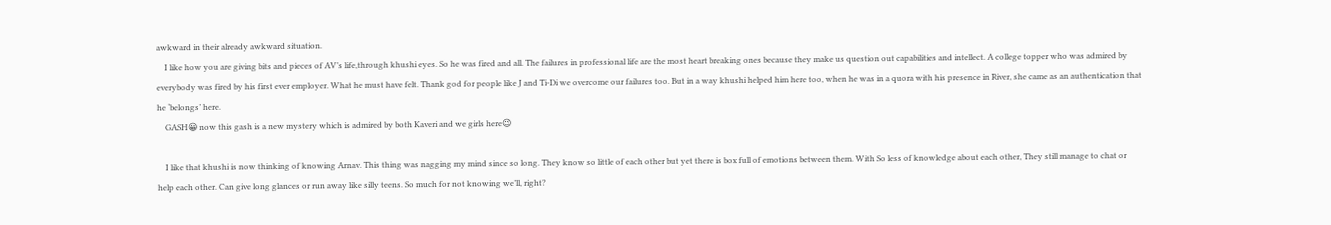awkward in their already awkward situation.
    I like how you are giving bits and pieces of AV’s life,through khushi eyes. So he was fired and all. The failures in professional life are the most heart breaking ones because they make us question out capabilities and intellect. A college topper who was admired by everybody was fired by his first ever employer. What he must have felt. Thank god for people like J and Ti-Di we overcome our failures too. But in a way khushi helped him here too, when he was in a quora with his presence in River, she came as an authentication that he ‘belongs’ here.
    GASH😀 now this gash is a new mystery which is admired by both Kaveri and we girls here😉

    I like that khushi is now thinking of knowing Arnav. This thing was nagging my mind since so long. They know so little of each other but yet there is box full of emotions between them. With So less of knowledge about each other, They still manage to chat or help each other. Can give long glances or run away like silly teens. So much for not knowing we’ll, right?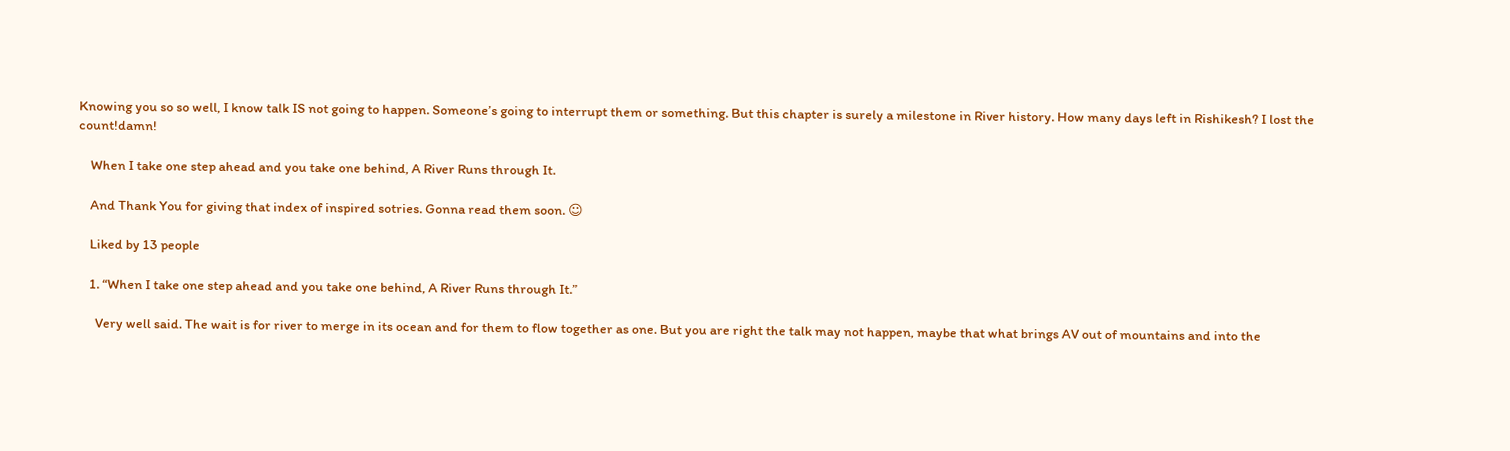Knowing you so so well, I know talk IS not going to happen. Someone’s going to interrupt them or something. But this chapter is surely a milestone in River history. How many days left in Rishikesh? I lost the count!damn!

    When I take one step ahead and you take one behind, A River Runs through It.

    And Thank You for giving that index of inspired sotries. Gonna read them soon. ☺

    Liked by 13 people

    1. “When I take one step ahead and you take one behind, A River Runs through It.”

      Very well said. The wait is for river to merge in its ocean and for them to flow together as one. But you are right the talk may not happen, maybe that what brings AV out of mountains and into the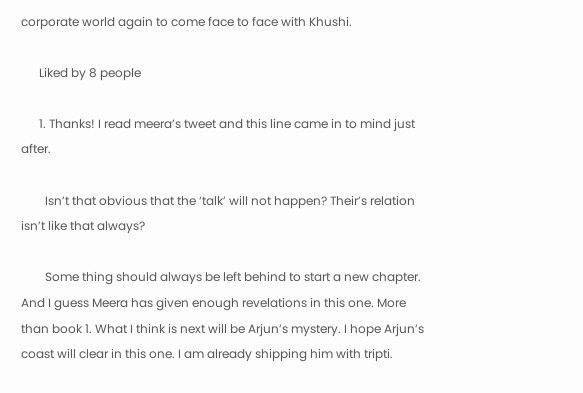corporate world again to come face to face with Khushi.

      Liked by 8 people

      1. Thanks! I read meera’s tweet and this line came in to mind just after.

        Isn’t that obvious that the ‘talk’ will not happen? Their’s relation isn’t like that always?

        Some thing should always be left behind to start a new chapter. And I guess Meera has given enough revelations in this one. More than book 1. What I think is next will be Arjun’s mystery. I hope Arjun’s coast will clear in this one. I am already shipping him with tripti.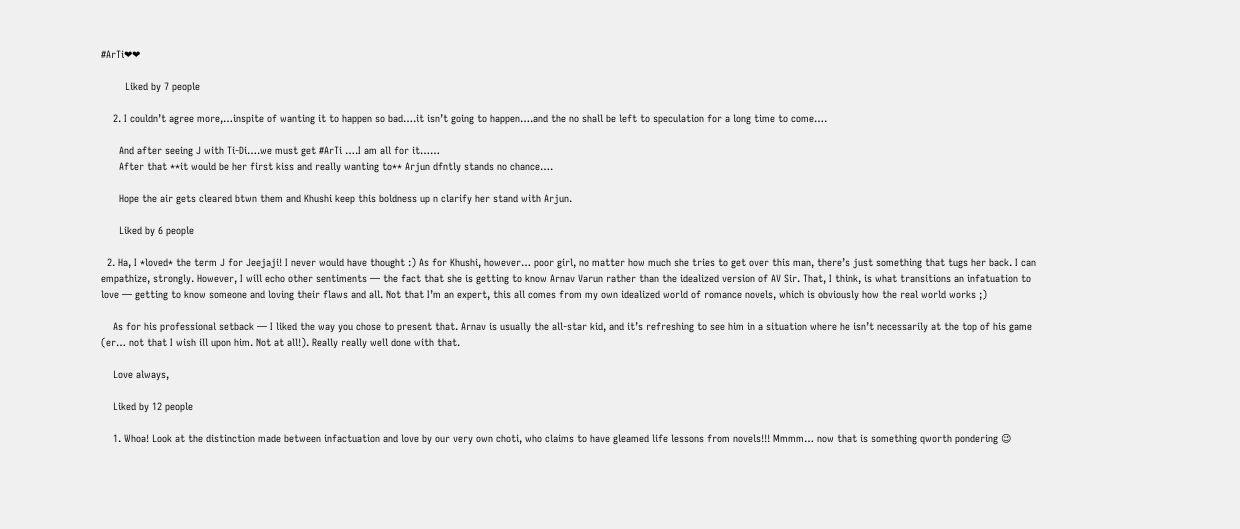#ArTi❤❤

        Liked by 7 people

    2. I couldn’t agree more,…inspite of wanting it to happen so bad….it isn’t going to happen….and the no shall be left to speculation for a long time to come….

      And after seeing J with Ti-Di….we must get #ArTi ….I am all for it……
      After that **it would be her first kiss and really wanting to** Arjun dfntly stands no chance….

      Hope the air gets cleared btwn them and Khushi keep this boldness up n clarify her stand with Arjun.

      Liked by 6 people

  2. Ha, I *loved* the term J for Jeejaji! I never would have thought :) As for Khushi, however… poor girl, no matter how much she tries to get over this man, there’s just something that tugs her back. I can empathize, strongly. However, I will echo other sentiments — the fact that she is getting to know Arnav Varun rather than the idealized version of AV Sir. That, I think, is what transitions an infatuation to love — getting to know someone and loving their flaws and all. Not that I’m an expert, this all comes from my own idealized world of romance novels, which is obviously how the real world works ;)

    As for his professional setback — I liked the way you chose to present that. Arnav is usually the all-star kid, and it’s refreshing to see him in a situation where he isn’t necessarily at the top of his game (er… not that I wish ill upon him. Not at all!). Really really well done with that.

    Love always,

    Liked by 12 people

    1. Whoa! Look at the distinction made between infactuation and love by our very own choti, who claims to have gleamed life lessons from novels!!! Mmmm… now that is something qworth pondering 😉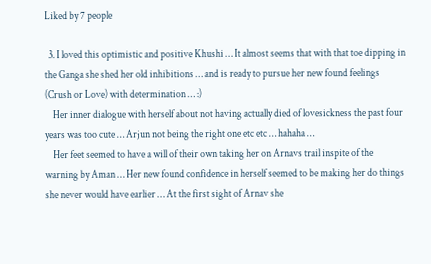Liked by 7 people

  3. I loved this optimistic and positive Khushi … It almost seems that with that toe dipping in the Ganga she shed her old inhibitions … and is ready to pursue her new found feelings (Crush or Love) with determination … :)
    Her inner dialogue with herself about not having actually died of lovesickness the past four years was too cute … Arjun not being the right one etc etc … hahaha …
    Her feet seemed to have a will of their own taking her on Arnavs trail inspite of the warning by Aman … Her new found confidence in herself seemed to be making her do things she never would have earlier … At the first sight of Arnav she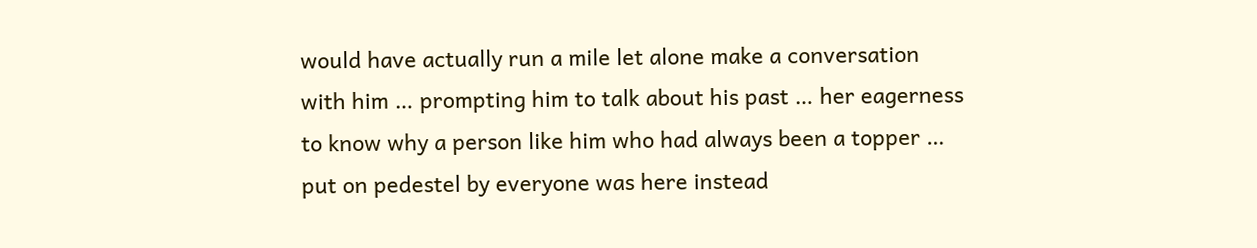would have actually run a mile let alone make a conversation with him … prompting him to talk about his past … her eagerness to know why a person like him who had always been a topper … put on pedestel by everyone was here instead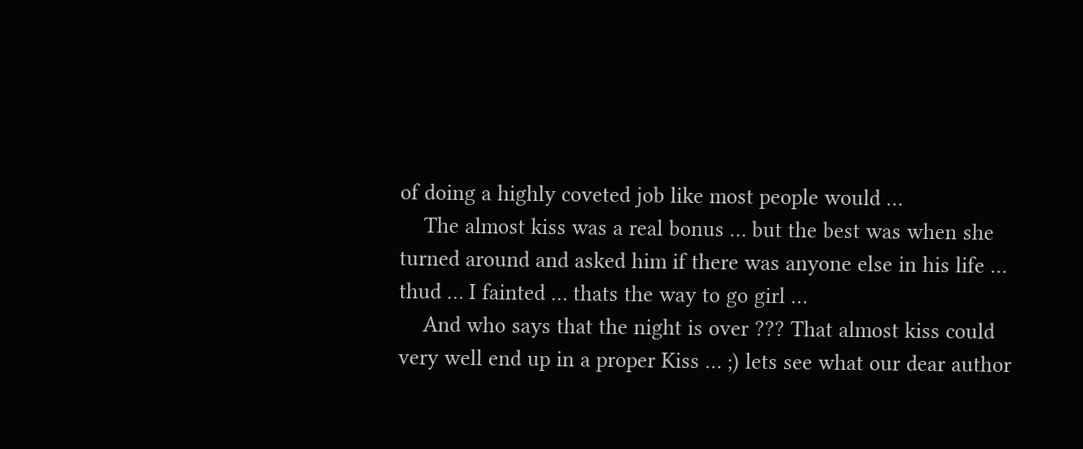of doing a highly coveted job like most people would …
    The almost kiss was a real bonus … but the best was when she turned around and asked him if there was anyone else in his life … thud … I fainted … thats the way to go girl …
    And who says that the night is over ??? That almost kiss could very well end up in a proper Kiss … ;) lets see what our dear author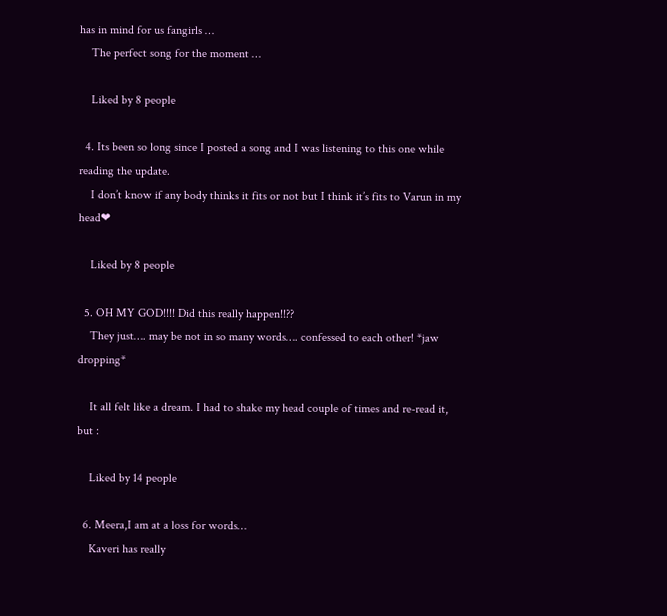has in mind for us fangirls …
    The perfect song for the moment …

    Liked by 8 people

  4. Its been so long since I posted a song and I was listening to this one while reading the update.
    I don’t know if any body thinks it fits or not but I think it’s fits to Varun in my head❤

    Liked by 8 people

  5. OH MY GOD!!!! Did this really happen!!??
    They just…. may be not in so many words…. confessed to each other! *jaw dropping*

    It all felt like a dream. I had to shake my head couple of times and re-read it, but :

    Liked by 14 people

  6. Meera,I am at a loss for words…
    Kaveri has really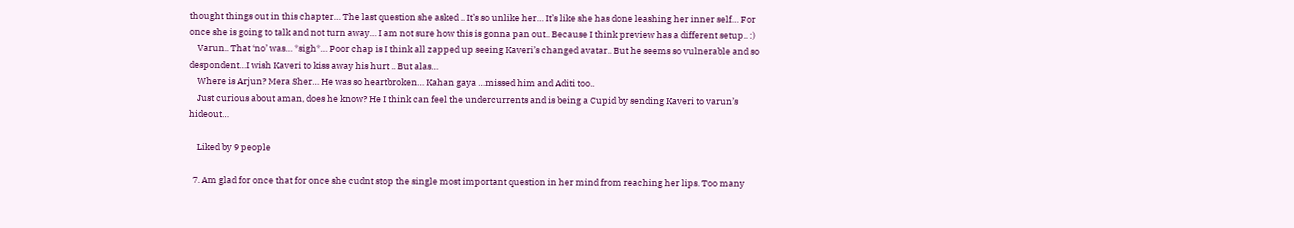thought things out in this chapter… The last question she asked .. It’s so unlike her… It’s like she has done leashing her inner self… For once she is going to talk and not turn away… I am not sure how this is gonna pan out.. Because I think preview has a different setup.. :)
    Varun.. That ‘no’ was… *sigh*… Poor chap is I think all zapped up seeing Kaveri’s changed avatar.. But he seems so vulnerable and so despondent…I wish Kaveri to kiss away his hurt .. But alas…
    Where is Arjun? Mera Sher… He was so heartbroken… Kahan gaya …missed him and Aditi too..
    Just curious about aman, does he know? He I think can feel the undercurrents and is being a Cupid by sending Kaveri to varun’s hideout…

    Liked by 9 people

  7. Am glad for once that for once she cudnt stop the single most important question in her mind from reaching her lips. Too many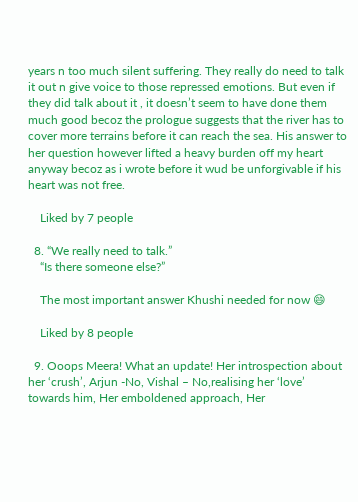years n too much silent suffering. They really do need to talk it out n give voice to those repressed emotions. But even if they did talk about it , it doesn’t seem to have done them much good becoz the prologue suggests that the river has to cover more terrains before it can reach the sea. His answer to her question however lifted a heavy burden off my heart anyway becoz as i wrote before it wud be unforgivable if his heart was not free.

    Liked by 7 people

  8. “We really need to talk.”
    “Is there someone else?”

    The most important answer Khushi needed for now 😄

    Liked by 8 people

  9. Ooops Meera! What an update! Her introspection about her ‘crush’, Arjun -No, Vishal – No,realising her ‘love’ towards him, Her emboldened approach, Her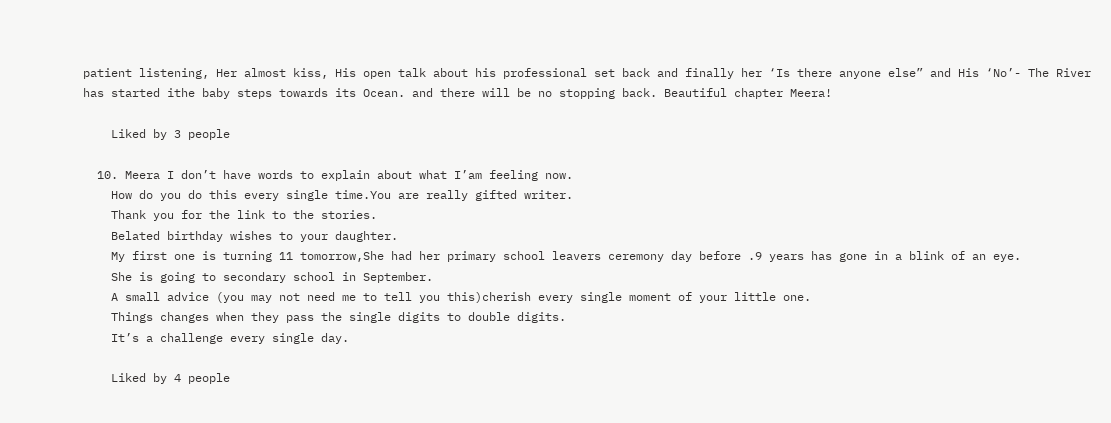patient listening, Her almost kiss, His open talk about his professional set back and finally her ‘Is there anyone else” and His ‘No’- The River has started ithe baby steps towards its Ocean. and there will be no stopping back. Beautiful chapter Meera!

    Liked by 3 people

  10. Meera I don’t have words to explain about what I’am feeling now.
    How do you do this every single time.You are really gifted writer.
    Thank you for the link to the stories.
    Belated birthday wishes to your daughter.
    My first one is turning 11 tomorrow,She had her primary school leavers ceremony day before .9 years has gone in a blink of an eye.
    She is going to secondary school in September.
    A small advice (you may not need me to tell you this)cherish every single moment of your little one.
    Things changes when they pass the single digits to double digits.
    It’s a challenge every single day.

    Liked by 4 people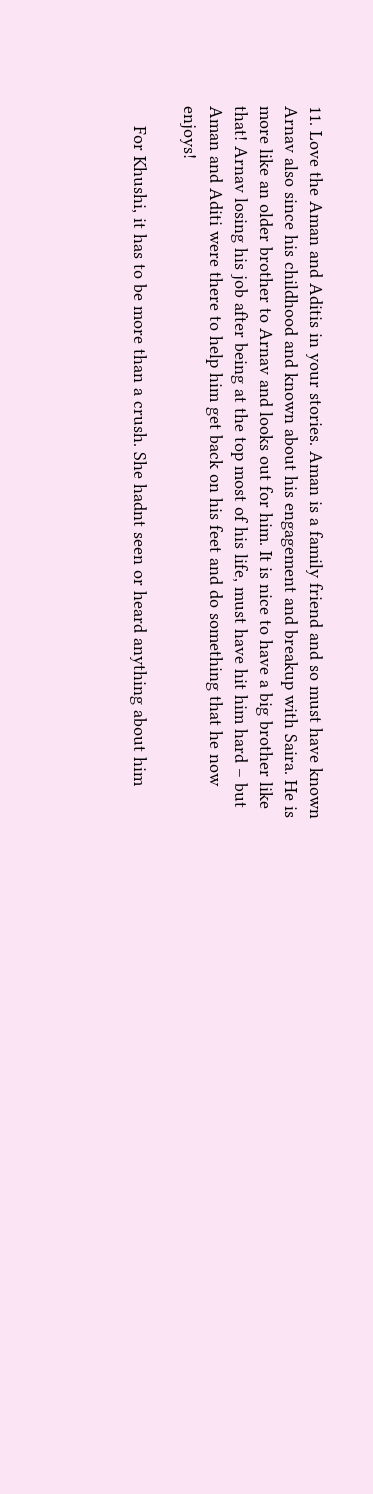11. Love the Aman and Aditis in your stories. Aman is a family friend and so must have known Arnav also since his childhood and known about his engagement and breakup with Saira. He is more like an older brother to Arnav and looks out for him. It is nice to have a big brother like that! Arnav losing his job after being at the top most of his life, must have hit him hard – but Aman and Aditi were there to help him get back on his feet and do something that he now enjoys!

    For Khushi, it has to be more than a crush. She hadnt seen or heard anything about him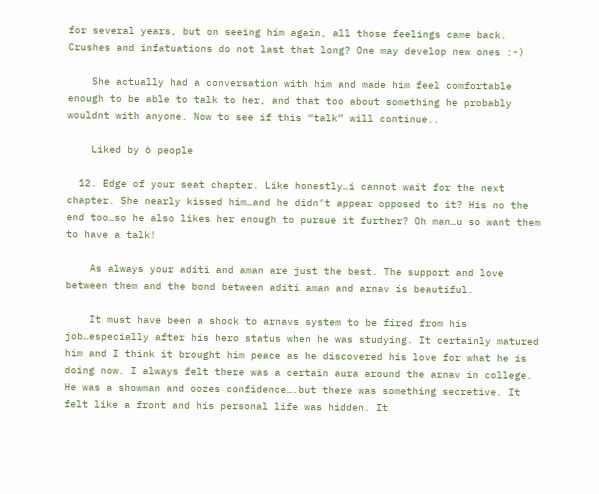for several years, but on seeing him again, all those feelings came back. Crushes and infatuations do not last that long? One may develop new ones :-)

    She actually had a conversation with him and made him feel comfortable enough to be able to talk to her, and that too about something he probably wouldnt with anyone. Now to see if this “talk” will continue..

    Liked by 6 people

  12. Edge of your seat chapter. Like honestly…i cannot wait for the next chapter. She nearly kissed him…and he didn’t appear opposed to it? His no the end too…so he also likes her enough to pursue it further? Oh man…u so want them to have a talk!

    As always your aditi and aman are just the best. The support and love between them and the bond between aditi aman and arnav is beautiful.

    It must have been a shock to arnavs system to be fired from his job…especially after his hero status when he was studying. It certainly matured him and I think it brought him peace as he discovered his love for what he is doing now. I always felt there was a certain aura around the arnav in college. He was a showman and oozes confidence….but there was something secretive. It felt like a front and his personal life was hidden. It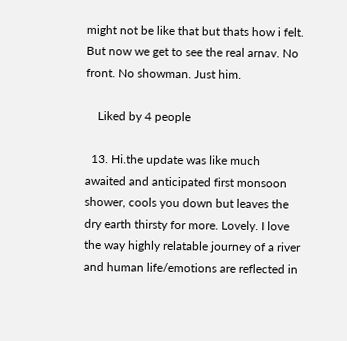might not be like that but thats how i felt. But now we get to see the real arnav. No front. No showman. Just him.

    Liked by 4 people

  13. Hi.the update was like much awaited and anticipated first monsoon shower, cools you down but leaves the dry earth thirsty for more. Lovely. I love the way highly relatable journey of a river and human life/emotions are reflected in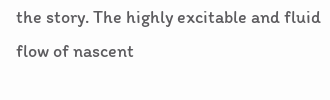the story. The highly excitable and fluid flow of nascent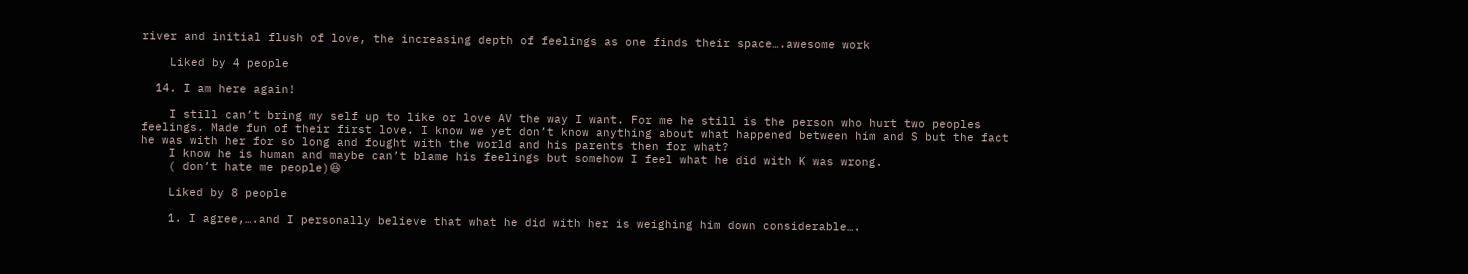river and initial flush of love, the increasing depth of feelings as one finds their space….awesome work

    Liked by 4 people

  14. I am here again!

    I still can’t bring my self up to like or love AV the way I want. For me he still is the person who hurt two peoples feelings. Made fun of their first love. I know we yet don’t know anything about what happened between him and S but the fact he was with her for so long and fought with the world and his parents then for what?
    I know he is human and maybe can’t blame his feelings but somehow I feel what he did with K was wrong.
    ( don’t hate me people)😆

    Liked by 8 people

    1. I agree,….and I personally believe that what he did with her is weighing him down considerable….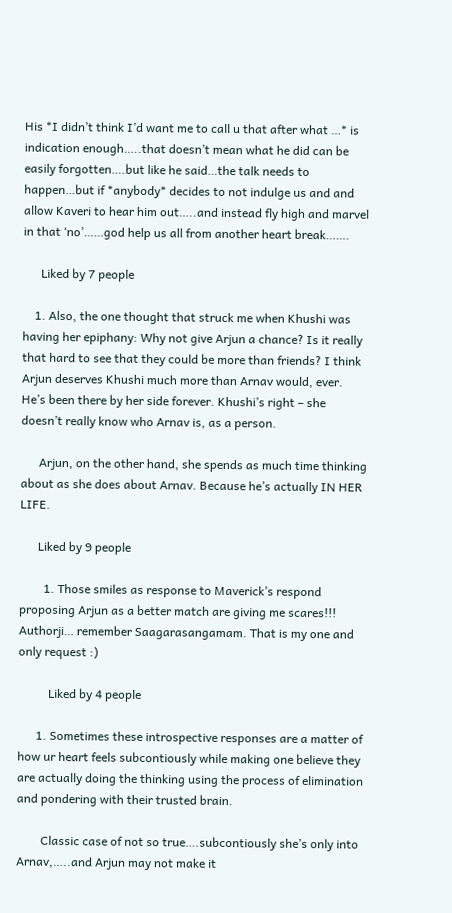His *I didn’t think I’d want me to call u that after what …* is indication enough…..that doesn’t mean what he did can be easily forgotten….but like he said…the talk needs to happen…but if *anybody* decides to not indulge us and and allow Kaveri to hear him out…..and instead fly high and marvel in that ‘no’……god help us all from another heart break…….

      Liked by 7 people

    1. Also, the one thought that struck me when Khushi was having her epiphany: Why not give Arjun a chance? Is it really that hard to see that they could be more than friends? I think Arjun deserves Khushi much more than Arnav would, ever. He’s been there by her side forever. Khushi’s right – she doesn’t really know who Arnav is, as a person.

      Arjun, on the other hand, she spends as much time thinking about as she does about Arnav. Because he’s actually IN HER LIFE.

      Liked by 9 people

        1. Those smiles as response to Maverick’s respond proposing Arjun as a better match are giving me scares!!! Authorji… remember Saagarasangamam. That is my one and only request :)

          Liked by 4 people

      1. Sometimes these introspective responses are a matter of how ur heart feels subcontiously while making one believe they are actually doing the thinking using the process of elimination and pondering with their trusted brain.

        Classic case of not so true….subcontiously she’s only into Arnav,…..and Arjun may not make it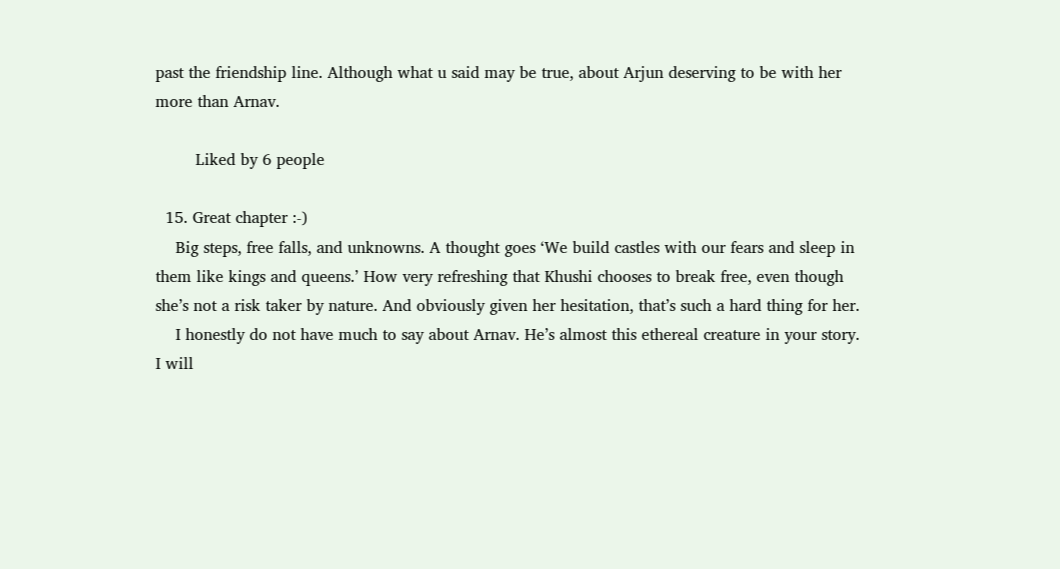past the friendship line. Although what u said may be true, about Arjun deserving to be with her more than Arnav.

        Liked by 6 people

  15. Great chapter :-)
    Big steps, free falls, and unknowns. A thought goes ‘We build castles with our fears and sleep in them like kings and queens.’ How very refreshing that Khushi chooses to break free, even though she’s not a risk taker by nature. And obviously given her hesitation, that’s such a hard thing for her.
    I honestly do not have much to say about Arnav. He’s almost this ethereal creature in your story. I will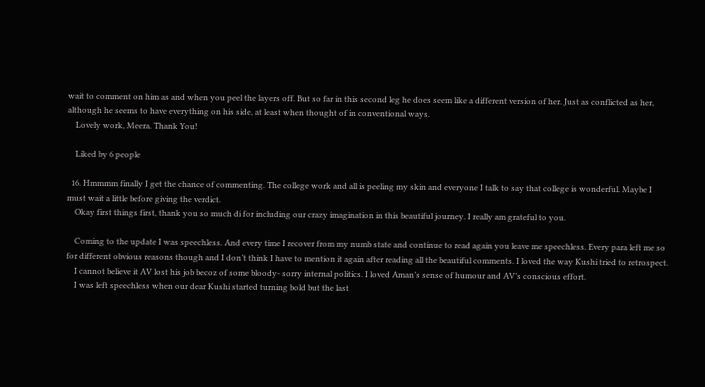wait to comment on him as and when you peel the layers off. But so far in this second leg he does seem like a different version of her. Just as conflicted as her, although he seems to have everything on his side, at least when thought of in conventional ways.
    Lovely work, Meera. Thank You!

    Liked by 6 people

  16. Hmmmm finally I get the chance of commenting. The college work and all is peeling my skin and everyone I talk to say that college is wonderful. Maybe I must wait a little before giving the verdict.
    Okay first things first, thank you so much di for including our crazy imagination in this beautiful journey. I really am grateful to you.

    Coming to the update I was speechless. And every time I recover from my numb state and continue to read again you leave me speechless. Every para left me so for different obvious reasons though and I don’t think I have to mention it again after reading all the beautiful comments. I loved the way Kushi tried to retrospect.
    I cannot believe it AV lost his job becoz of some bloody- sorry internal politics. I loved Aman’s sense of humour and AV’s conscious effort.
    I was left speechless when our dear Kushi started turning bold but the last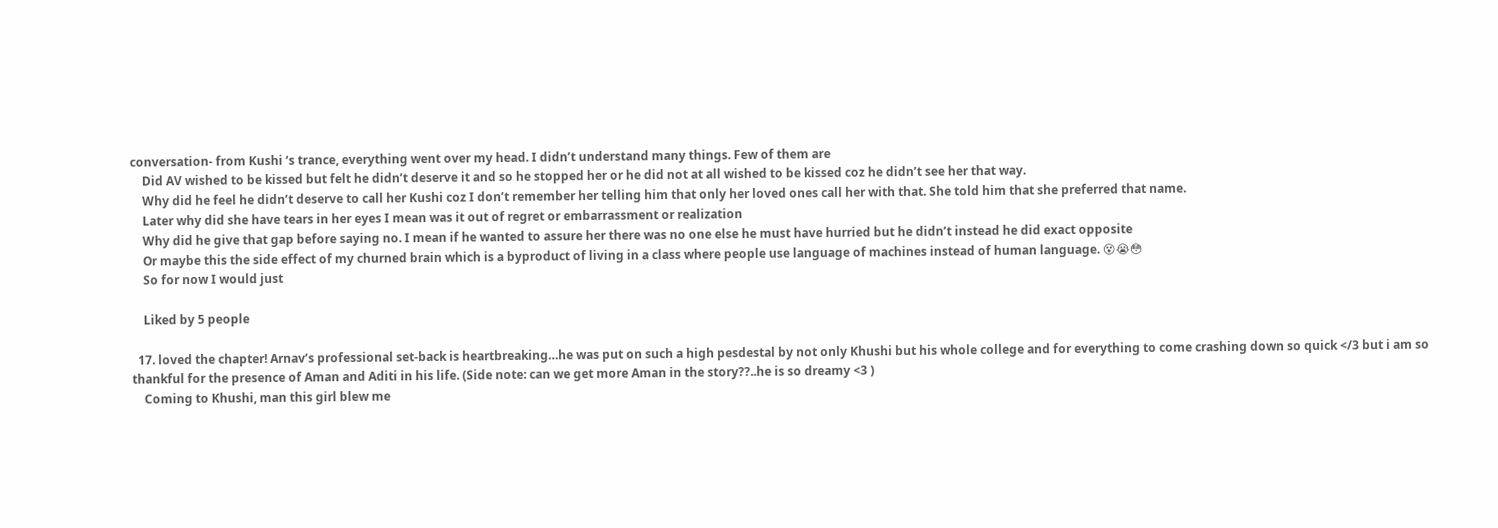conversation- from Kushi ‘s trance, everything went over my head. I didn’t understand many things. Few of them are
    Did AV wished to be kissed but felt he didn’t deserve it and so he stopped her or he did not at all wished to be kissed coz he didn’t see her that way.
    Why did he feel he didn’t deserve to call her Kushi coz I don’t remember her telling him that only her loved ones call her with that. She told him that she preferred that name.
    Later why did she have tears in her eyes I mean was it out of regret or embarrassment or realization
    Why did he give that gap before saying no. I mean if he wanted to assure her there was no one else he must have hurried but he didn’t instead he did exact opposite
    Or maybe this the side effect of my churned brain which is a byproduct of living in a class where people use language of machines instead of human language. 😵😭😳
    So for now I would just

    Liked by 5 people

  17. loved the chapter! Arnav’s professional set-back is heartbreaking…he was put on such a high pesdestal by not only Khushi but his whole college and for everything to come crashing down so quick </3 but i am so thankful for the presence of Aman and Aditi in his life. (Side note: can we get more Aman in the story??..he is so dreamy <3 )
    Coming to Khushi, man this girl blew me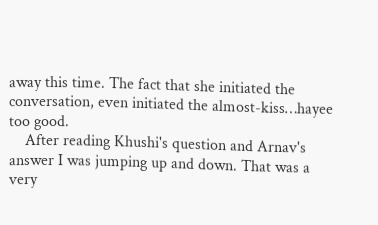away this time. The fact that she initiated the conversation, even initiated the almost-kiss…hayee too good.
    After reading Khushi's question and Arnav's answer I was jumping up and down. That was a very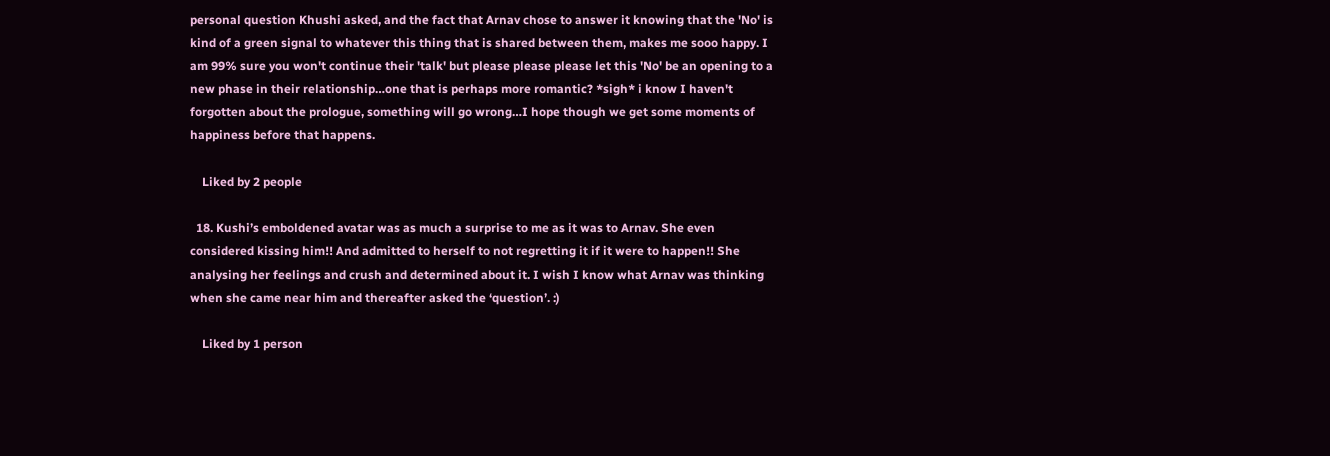personal question Khushi asked, and the fact that Arnav chose to answer it knowing that the 'No' is kind of a green signal to whatever this thing that is shared between them, makes me sooo happy. I am 99% sure you won't continue their 'talk' but please please please let this 'No' be an opening to a new phase in their relationship…one that is perhaps more romantic? *sigh* i know I haven't forgotten about the prologue, something will go wrong…I hope though we get some moments of happiness before that happens.

    Liked by 2 people

  18. Kushi’s emboldened avatar was as much a surprise to me as it was to Arnav. She even considered kissing him!! And admitted to herself to not regretting it if it were to happen!! She analysing her feelings and crush and determined about it. I wish I know what Arnav was thinking when she came near him and thereafter asked the ‘question’. :)

    Liked by 1 person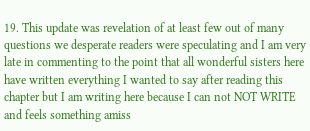19. This update was revelation of at least few out of many questions we desperate readers were speculating and I am very late in commenting to the point that all wonderful sisters here have written everything I wanted to say after reading this chapter but I am writing here because I can not NOT WRITE and feels something amiss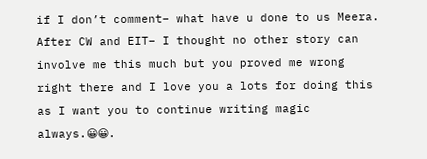if I don’t comment– what have u done to us Meera. After CW and EIT– I thought no other story can involve me this much but you proved me wrong right there and I love you a lots for doing this as I want you to continue writing magic always.😀😀.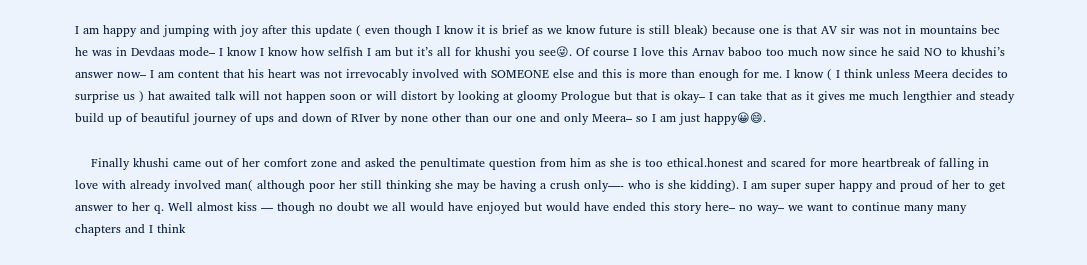I am happy and jumping with joy after this update ( even though I know it is brief as we know future is still bleak) because one is that AV sir was not in mountains bec he was in Devdaas mode– I know I know how selfish I am but it’s all for khushi you see😜. Of course I love this Arnav baboo too much now since he said NO to khushi’s answer now– I am content that his heart was not irrevocably involved with SOMEONE else and this is more than enough for me. I know ( I think unless Meera decides to surprise us ) hat awaited talk will not happen soon or will distort by looking at gloomy Prologue but that is okay– I can take that as it gives me much lengthier and steady build up of beautiful journey of ups and down of RIver by none other than our one and only Meera– so I am just happy😀😄.

    Finally khushi came out of her comfort zone and asked the penultimate question from him as she is too ethical.honest and scared for more heartbreak of falling in love with already involved man( although poor her still thinking she may be having a crush only—- who is she kidding). I am super super happy and proud of her to get answer to her q. Well almost kiss — though no doubt we all would have enjoyed but would have ended this story here– no way– we want to continue many many chapters and I think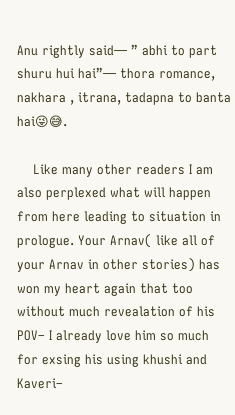Anu rightly said— ” abhi to part shuru hui hai”— thora romance, nakhara , itrana, tadapna to banta hai😜😅.

    Like many other readers I am also perplexed what will happen from here leading to situation in prologue. Your Arnav( like all of your Arnav in other stories) has won my heart again that too without much revealation of his POV– I already love him so much for exsing his using khushi and Kaveri–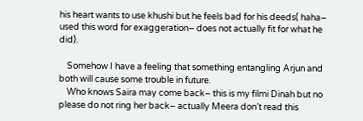his heart wants to use khushi but he feels bad for his deeds( haha– used this word for exaggeration– does not actually fit for what he did).

    Somehow I have a feeling that something entangling Arjun and both will cause some trouble in future.
    Who knows Saira may come back– this is my filmi Dinah but no please do not ring her back– actually Meera don’t read this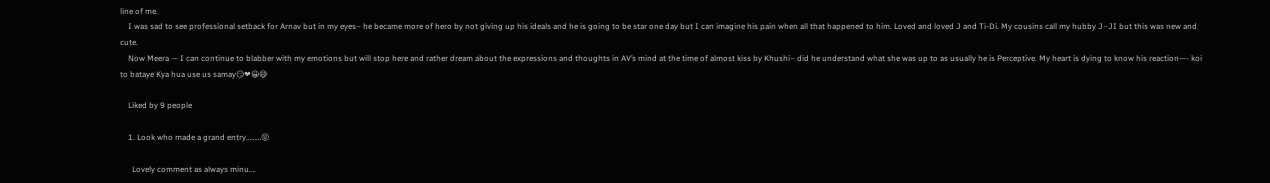line of me.
    I was sad to see professional setback for Arnav but in my eyes– he became more of hero by not giving up his ideals and he is going to be star one day but I can imagine his pain when all that happened to him. Loved and loved J and Ti-Di. My cousins call my hubby J–JI but this was new and cute.
    Now Meera — I can continue to blabber with my emotions but will stop here and rather dream about the expressions and thoughts in AV’s mind at the time of almost kiss by Khushi– did he understand what she was up to as usually he is Perceptive. My heart is dying to know his reaction—- koi to bataye Kya hua use us samay😏❤😀😅

    Liked by 9 people

    1. Look who made a grand entry………😝

      Lovely comment as always minu….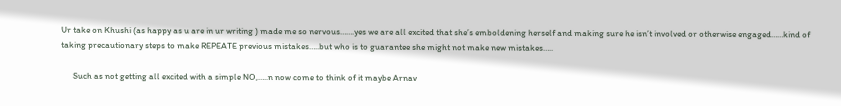Ur take on Khushi (as happy as u are in ur writing ) made me so nervous…….yes we are all excited that she’s emboldening herself and making sure he isn’t involved or otherwise engaged……kind of taking precautionary steps to make REPEATE previous mistakes…..but who is to guarantee she might not make new mistakes…..

      Such as not getting all excited with a simple NO,…..n now come to think of it maybe Arnav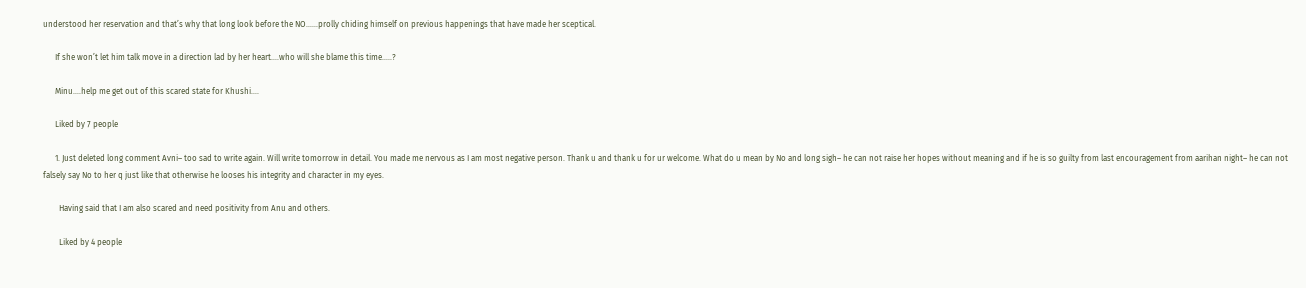understood her reservation and that’s why that long look before the NO……prolly chiding himself on previous happenings that have made her sceptical.

      If she won’t let him talk move in a direction lad by her heart….who will she blame this time…..?

      Minu….help me get out of this scared state for Khushi….

      Liked by 7 people

      1. Just deleted long comment Avni– too sad to write again. Will write tomorrow in detail. You made me nervous as I am most negative person. Thank u and thank u for ur welcome. What do u mean by No and long sigh– he can not raise her hopes without meaning and if he is so guilty from last encouragement from aarihan night– he can not falsely say No to her q just like that otherwise he looses his integrity and character in my eyes.

        Having said that I am also scared and need positivity from Anu and others.

        Liked by 4 people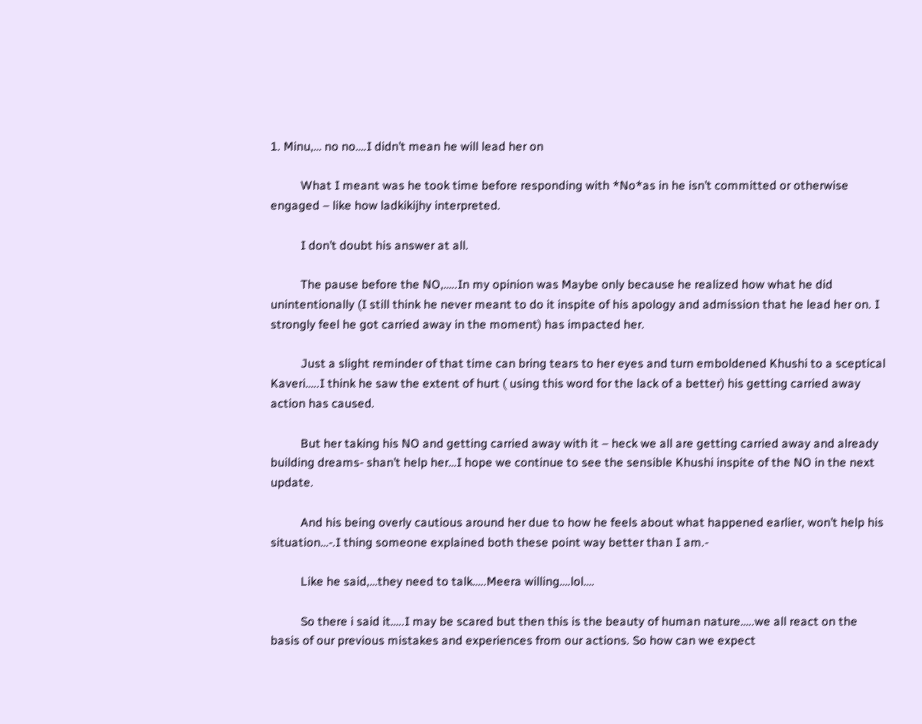1. Minu,… no no….I didn’t mean he will lead her on

          What I meant was he took time before responding with *No*as in he isn’t committed or otherwise engaged – like how ladkikijhy interpreted.

          I don’t doubt his answer at all.

          The pause before the NO,…..In my opinion was Maybe only because he realized how what he did unintentionally (I still think he never meant to do it inspite of his apology and admission that he lead her on. I strongly feel he got carried away in the moment) has impacted her.

          Just a slight reminder of that time can bring tears to her eyes and turn emboldened Khushi to a sceptical Kaveri…..I think he saw the extent of hurt ( using this word for the lack of a better) his getting carried away action has caused.

          But her taking his NO and getting carried away with it – heck we all are getting carried away and already building dreams- shan’t help her…I hope we continue to see the sensible Khushi inspite of the NO in the next update.

          And his being overly cautious around her due to how he feels about what happened earlier, won’t help his situation…-.I thing someone explained both these point way better than I am.-

          Like he said,…they need to talk…..Meera willing….lol….

          So there i said it…..I may be scared but then this is the beauty of human nature…..we all react on the basis of our previous mistakes and experiences from our actions. So how can we expect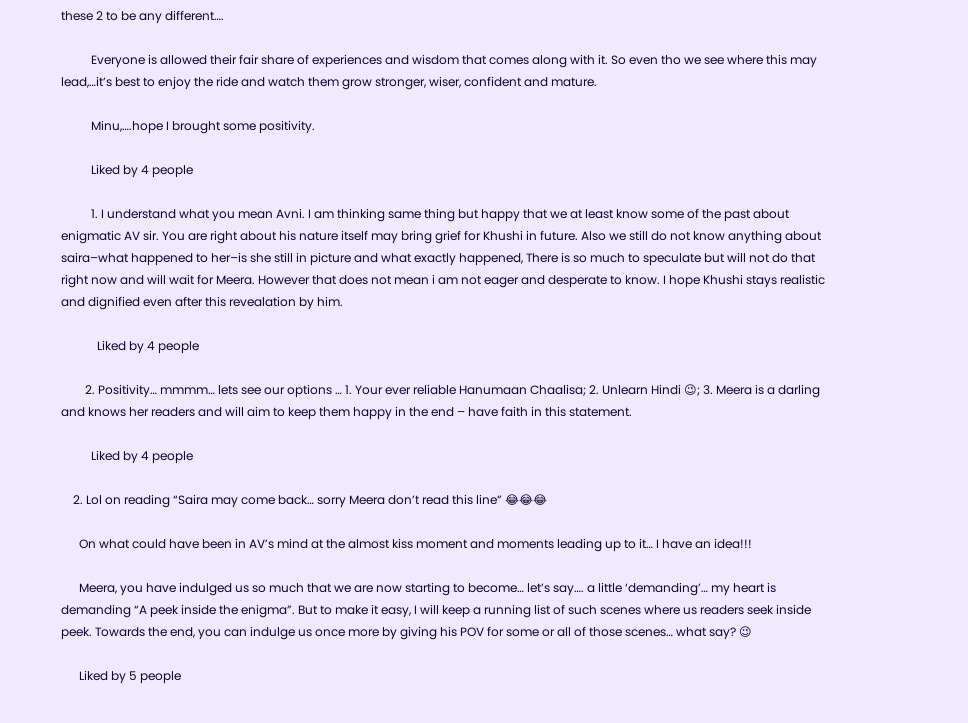these 2 to be any different….

          Everyone is allowed their fair share of experiences and wisdom that comes along with it. So even tho we see where this may lead,…it’s best to enjoy the ride and watch them grow stronger, wiser, confident and mature.

          Minu,….hope I brought some positivity.

          Liked by 4 people

          1. I understand what you mean Avni. I am thinking same thing but happy that we at least know some of the past about enigmatic AV sir. You are right about his nature itself may bring grief for Khushi in future. Also we still do not know anything about saira–what happened to her–is she still in picture and what exactly happened, There is so much to speculate but will not do that right now and will wait for Meera. However that does not mean i am not eager and desperate to know. I hope Khushi stays realistic and dignified even after this revealation by him.

            Liked by 4 people

        2. Positivity… mmmm… lets see our options … 1. Your ever reliable Hanumaan Chaalisa; 2. Unlearn Hindi 😉; 3. Meera is a darling and knows her readers and will aim to keep them happy in the end – have faith in this statement.

          Liked by 4 people

    2. Lol on reading “Saira may come back… sorry Meera don’t read this line” 😂😂😂

      On what could have been in AV’s mind at the almost kiss moment and moments leading up to it… I have an idea!!!

      Meera, you have indulged us so much that we are now starting to become… let’s say…. a little ‘demanding’… my heart is demanding “A peek inside the enigma”. But to make it easy, I will keep a running list of such scenes where us readers seek inside peek. Towards the end, you can indulge us once more by giving his POV for some or all of those scenes… what say? 😉

      Liked by 5 people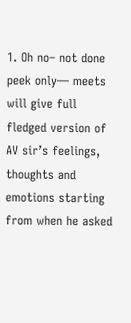1. Oh no– not done peek only— meets will give full fledged version of AV sir’s feelings, thoughts and emotions starting from when he asked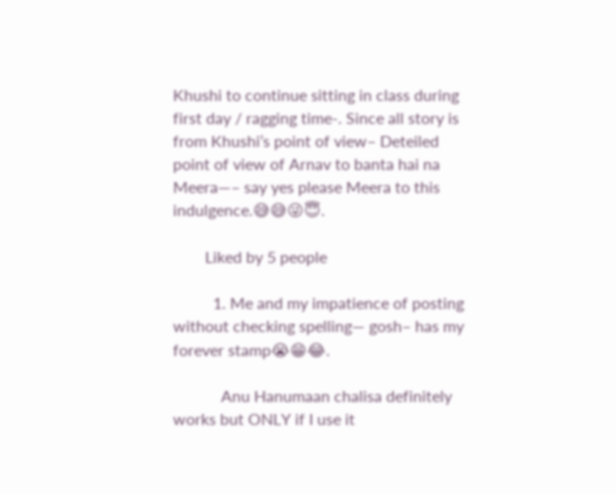Khushi to continue sitting in class during first day / ragging time-. Since all story is from Khushi’s point of view– Deteiled point of view of Arnav to banta hai na Meera—– say yes please Meera to this indulgence.😅😅😜😇.

        Liked by 5 people

          1. Me and my impatience of posting without checking spelling— gosh– has my forever stamp😭😁😂.

            Anu Hanumaan chalisa definitely works but ONLY if I use it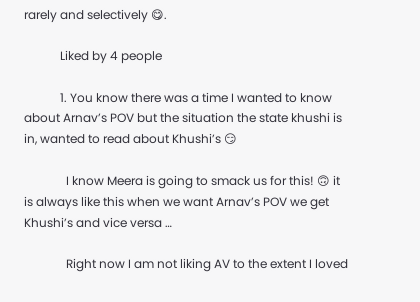rarely and selectively 😋.

            Liked by 4 people

            1. You know there was a time I wanted to know about Arnav’s POV but the situation the state khushi is in, wanted to read about Khushi’s 😏

              I know Meera is going to smack us for this! 🙃 it is always like this when we want Arnav’s POV we get Khushi’s and vice versa …

              Right now I am not liking AV to the extent I loved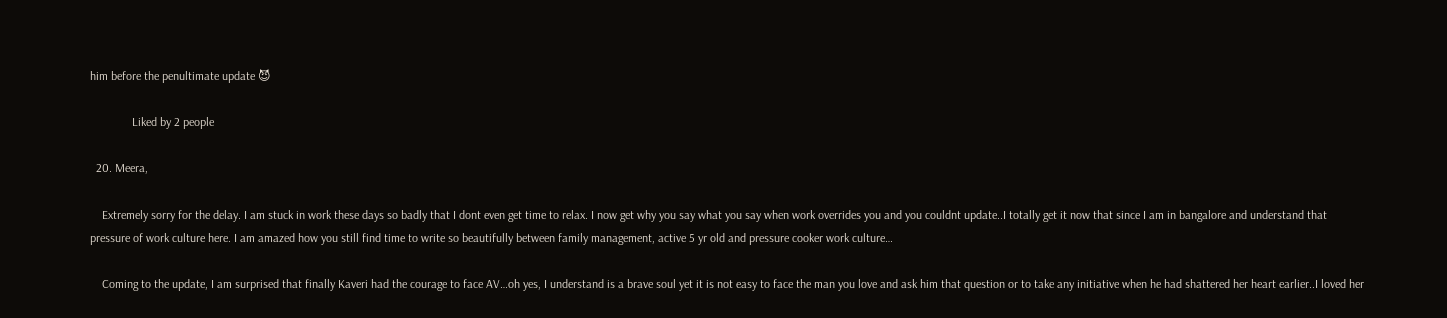him before the penultimate update 😈

              Liked by 2 people

  20. Meera,

    Extremely sorry for the delay. I am stuck in work these days so badly that I dont even get time to relax. I now get why you say what you say when work overrides you and you couldnt update..I totally get it now that since I am in bangalore and understand that pressure of work culture here. I am amazed how you still find time to write so beautifully between family management, active 5 yr old and pressure cooker work culture…

    Coming to the update, I am surprised that finally Kaveri had the courage to face AV…oh yes, I understand is a brave soul yet it is not easy to face the man you love and ask him that question or to take any initiative when he had shattered her heart earlier..I loved her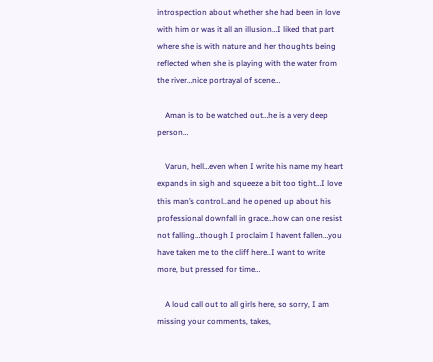introspection about whether she had been in love with him or was it all an illusion…I liked that part where she is with nature and her thoughts being reflected when she is playing with the water from the river…nice portrayal of scene…

    Aman is to be watched out…he is a very deep person…

    Varun, hell…even when I write his name my heart expands in sigh and squeeze a bit too tight…I love this man’s control..and he opened up about his professional downfall in grace…how can one resist not falling…though I proclaim I havent fallen…you have taken me to the cliff here..I want to write more, but pressed for time…

    A loud call out to all girls here, so sorry, I am missing your comments, takes,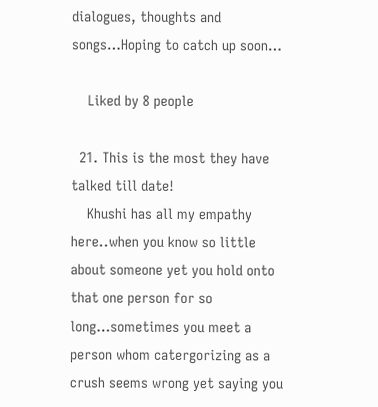dialogues, thoughts and songs…Hoping to catch up soon…

    Liked by 8 people

  21. This is the most they have talked till date!
    Khushi has all my empathy here..when you know so little about someone yet you hold onto that one person for so long…sometimes you meet a person whom catergorizing as a crush seems wrong yet saying you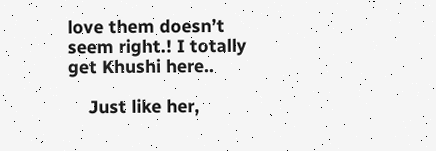love them doesn’t seem right.! I totally get Khushi here..

    Just like her,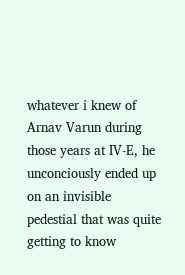whatever i knew of Arnav Varun during those years at IV-E, he unconciously ended up on an invisible pedestial that was quite getting to know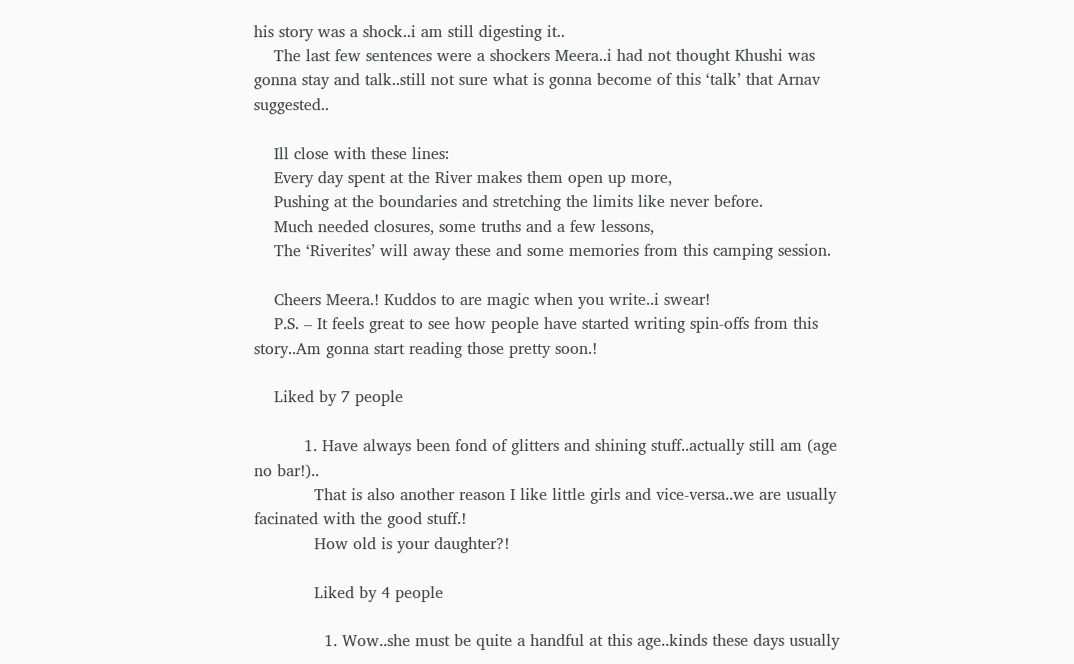his story was a shock..i am still digesting it..
    The last few sentences were a shockers Meera..i had not thought Khushi was gonna stay and talk..still not sure what is gonna become of this ‘talk’ that Arnav suggested..

    Ill close with these lines:
    Every day spent at the River makes them open up more,
    Pushing at the boundaries and stretching the limits like never before.
    Much needed closures, some truths and a few lessons,
    The ‘Riverites’ will away these and some memories from this camping session.

    Cheers Meera.! Kuddos to are magic when you write..i swear!
    P.S. – It feels great to see how people have started writing spin-offs from this story..Am gonna start reading those pretty soon.!

    Liked by 7 people

          1. Have always been fond of glitters and shining stuff..actually still am (age no bar!)..
            That is also another reason I like little girls and vice-versa..we are usually facinated with the good stuff.!
            How old is your daughter?!

            Liked by 4 people

              1. Wow..she must be quite a handful at this age..kinds these days usually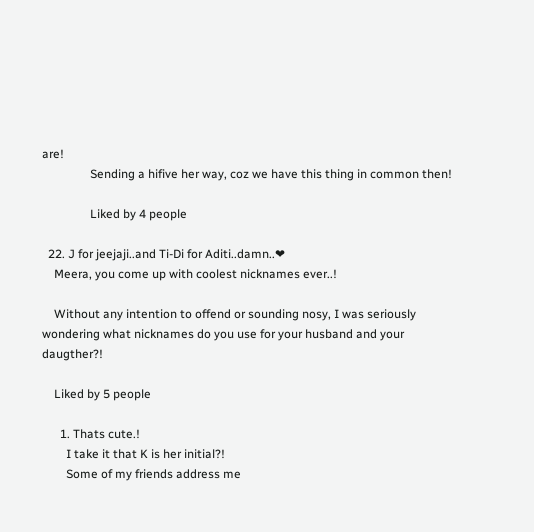are!
                Sending a hifive her way, coz we have this thing in common then!

                Liked by 4 people

  22. J for jeejaji..and Ti-Di for Aditi..damn..❤
    Meera, you come up with coolest nicknames ever..!

    Without any intention to offend or sounding nosy, I was seriously wondering what nicknames do you use for your husband and your daugther?!

    Liked by 5 people

      1. Thats cute.!
        I take it that K is her initial?!
        Some of my friends address me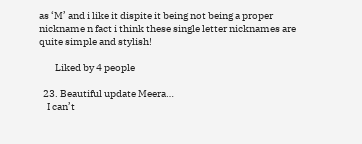as ‘M’ and i like it dispite it being not being a proper nickname n fact i think these single letter nicknames are quite simple and stylish!

        Liked by 4 people

  23. Beautiful update Meera…
    I can’t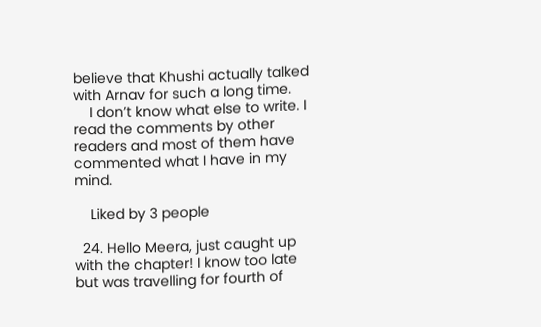believe that Khushi actually talked with Arnav for such a long time.
    I don’t know what else to write. I read the comments by other readers and most of them have commented what I have in my mind.

    Liked by 3 people

  24. Hello Meera, just caught up with the chapter! I know too late but was travelling for fourth of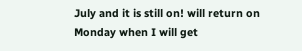July and it is still on! will return on Monday when I will get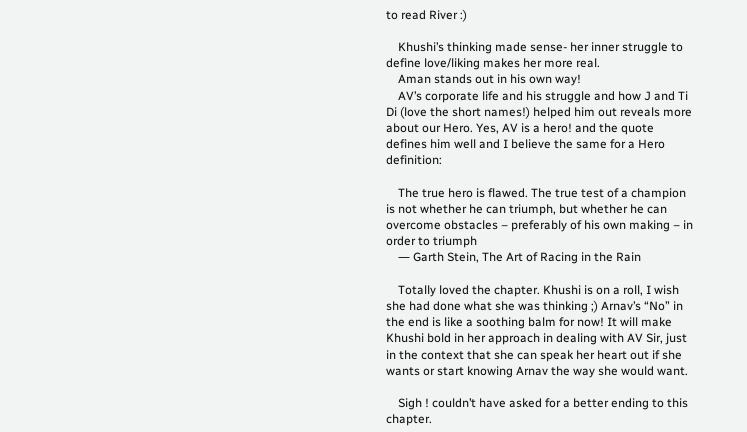to read River :)

    Khushi’s thinking made sense- her inner struggle to define love/liking makes her more real.
    Aman stands out in his own way!
    AV’s corporate life and his struggle and how J and Ti Di (love the short names!) helped him out reveals more about our Hero. Yes, AV is a hero! and the quote defines him well and I believe the same for a Hero definition:

    The true hero is flawed. The true test of a champion is not whether he can triumph, but whether he can overcome obstacles – preferably of his own making – in order to triumph
    ― Garth Stein, The Art of Racing in the Rain

    Totally loved the chapter. Khushi is on a roll, I wish she had done what she was thinking ;) Arnav’s “No” in the end is like a soothing balm for now! It will make Khushi bold in her approach in dealing with AV Sir, just in the context that she can speak her heart out if she wants or start knowing Arnav the way she would want.

    Sigh ! couldn’t have asked for a better ending to this chapter.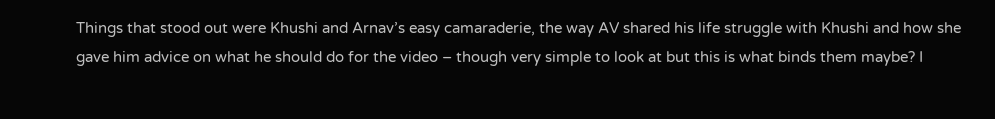Things that stood out were Khushi and Arnav’s easy camaraderie, the way AV shared his life struggle with Khushi and how she gave him advice on what he should do for the video – though very simple to look at but this is what binds them maybe? I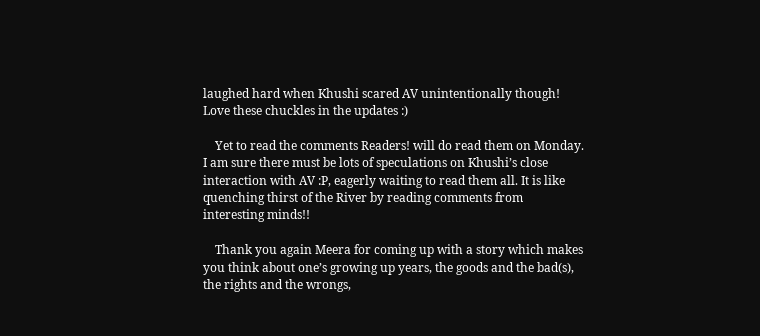laughed hard when Khushi scared AV unintentionally though! Love these chuckles in the updates :)

    Yet to read the comments Readers! will do read them on Monday. I am sure there must be lots of speculations on Khushi’s close interaction with AV :P, eagerly waiting to read them all. It is like quenching thirst of the River by reading comments from interesting minds!!

    Thank you again Meera for coming up with a story which makes you think about one’s growing up years, the goods and the bad(s), the rights and the wrongs,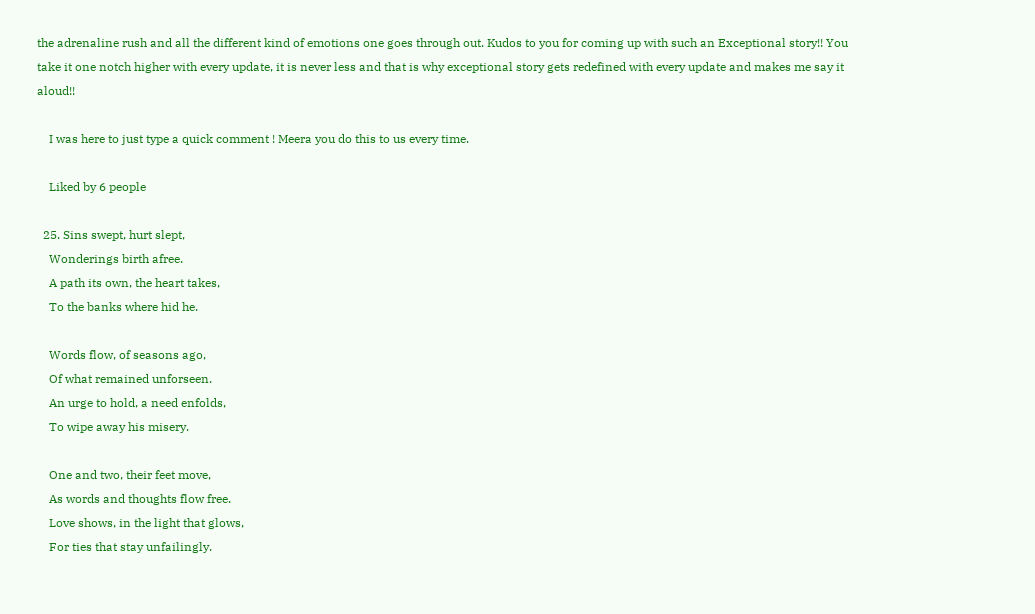the adrenaline rush and all the different kind of emotions one goes through out. Kudos to you for coming up with such an Exceptional story!! You take it one notch higher with every update, it is never less and that is why exceptional story gets redefined with every update and makes me say it aloud!!

    I was here to just type a quick comment ! Meera you do this to us every time.

    Liked by 6 people

  25. Sins swept, hurt slept,
    Wonderings birth afree.
    A path its own, the heart takes,
    To the banks where hid he.

    Words flow, of seasons ago,
    Of what remained unforseen.
    An urge to hold, a need enfolds,
    To wipe away his misery.

    One and two, their feet move,
    As words and thoughts flow free.
    Love shows, in the light that glows,
    For ties that stay unfailingly.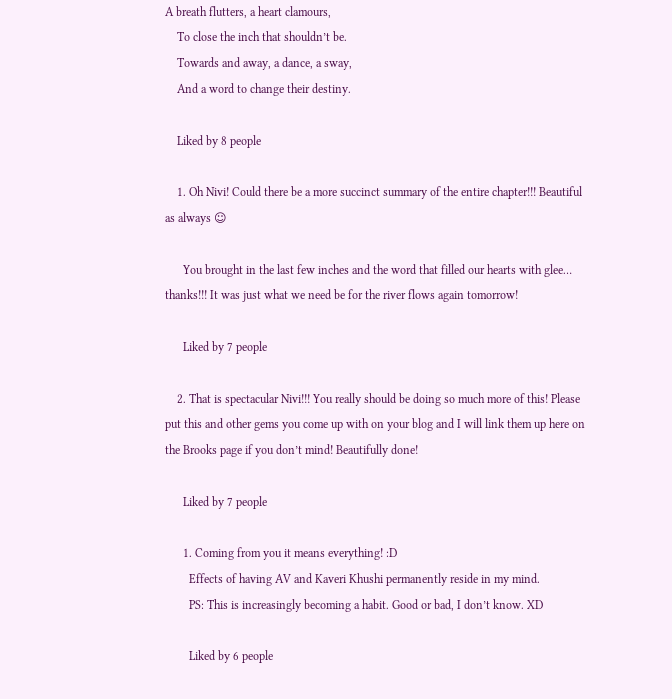A breath flutters, a heart clamours,
    To close the inch that shouldn’t be.
    Towards and away, a dance, a sway,
    And a word to change their destiny.

    Liked by 8 people

    1. Oh Nivi! Could there be a more succinct summary of the entire chapter!!! Beautiful as always ☺

      You brought in the last few inches and the word that filled our hearts with glee… thanks!!! It was just what we need be for the river flows again tomorrow!

      Liked by 7 people

    2. That is spectacular Nivi!!! You really should be doing so much more of this! Please put this and other gems you come up with on your blog and I will link them up here on the Brooks page if you don’t mind! Beautifully done!

      Liked by 7 people

      1. Coming from you it means everything! :D
        Effects of having AV and Kaveri Khushi permanently reside in my mind.
        PS: This is increasingly becoming a habit. Good or bad, I don’t know. XD

        Liked by 6 people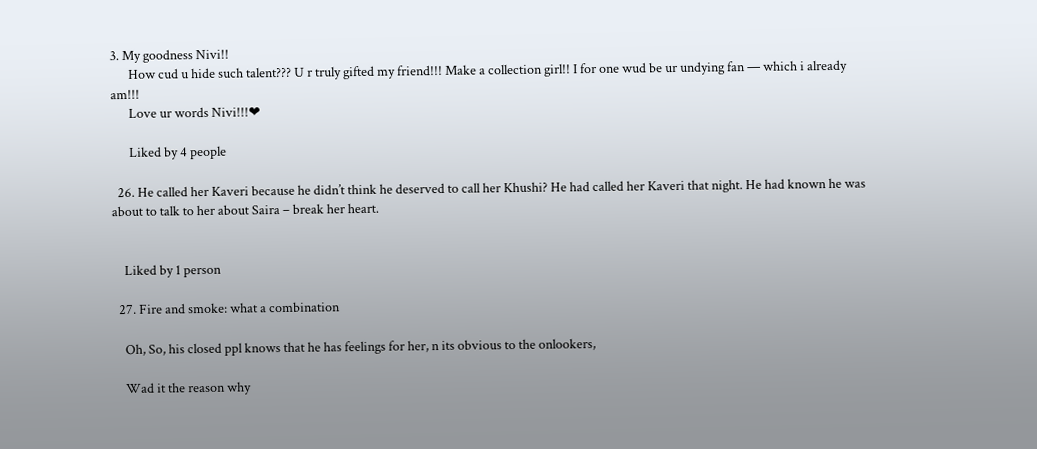3. My goodness Nivi!!
      How cud u hide such talent??? U r truly gifted my friend!!! Make a collection girl!! I for one wud be ur undying fan — which i already am!!!
      Love ur words Nivi!!!❤

      Liked by 4 people

  26. He called her Kaveri because he didn’t think he deserved to call her Khushi? He had called her Kaveri that night. He had known he was about to talk to her about Saira – break her heart.


    Liked by 1 person

  27. Fire and smoke: what a combination

    Oh, So, his closed ppl knows that he has feelings for her, n its obvious to the onlookers,

    Wad it the reason why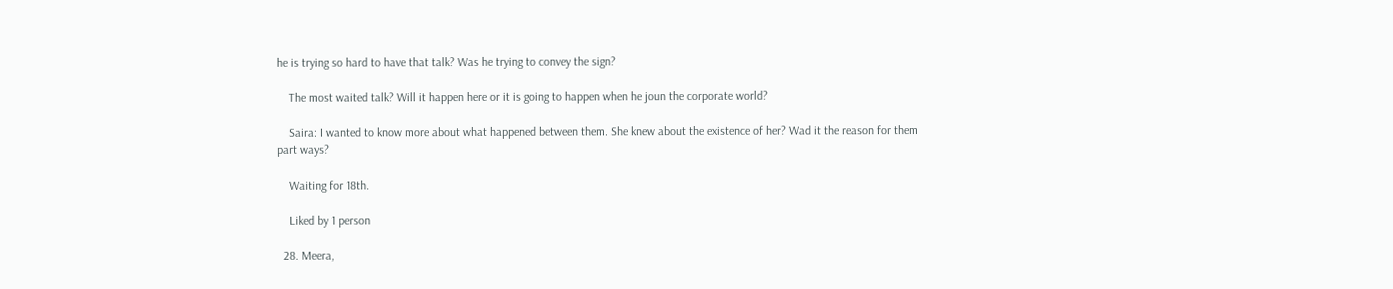he is trying so hard to have that talk? Was he trying to convey the sign?

    The most waited talk? Will it happen here or it is going to happen when he joun the corporate world?

    Saira: I wanted to know more about what happened between them. She knew about the existence of her? Wad it the reason for them part ways?

    Waiting for 18th.

    Liked by 1 person

  28. Meera,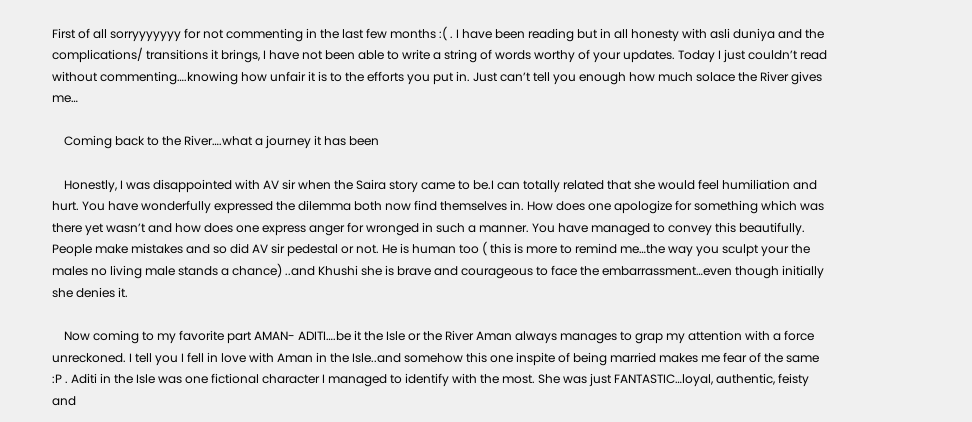First of all sorryyyyyyy for not commenting in the last few months :( . I have been reading but in all honesty with asli duniya and the complications/ transitions it brings, I have not been able to write a string of words worthy of your updates. Today I just couldn’t read without commenting….knowing how unfair it is to the efforts you put in. Just can’t tell you enough how much solace the River gives me…

    Coming back to the River….what a journey it has been

    Honestly, I was disappointed with AV sir when the Saira story came to be.I can totally related that she would feel humiliation and hurt. You have wonderfully expressed the dilemma both now find themselves in. How does one apologize for something which was there yet wasn’t and how does one express anger for wronged in such a manner. You have managed to convey this beautifully. People make mistakes and so did AV sir pedestal or not. He is human too ( this is more to remind me…the way you sculpt your the males no living male stands a chance) ..and Khushi she is brave and courageous to face the embarrassment…even though initially she denies it.

    Now coming to my favorite part AMAN- ADITI….be it the Isle or the River Aman always manages to grap my attention with a force unreckoned. I tell you I fell in love with Aman in the Isle..and somehow this one inspite of being married makes me fear of the same :P . Aditi in the Isle was one fictional character I managed to identify with the most. She was just FANTASTIC…loyal, authentic, feisty and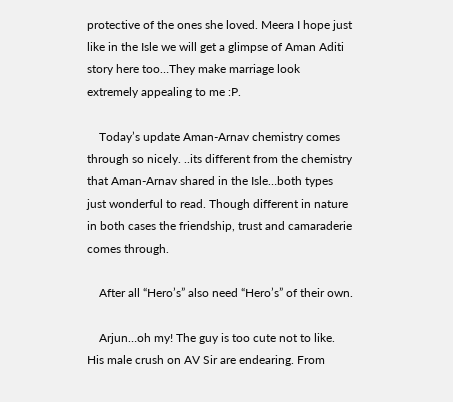protective of the ones she loved. Meera I hope just like in the Isle we will get a glimpse of Aman Aditi story here too…They make marriage look extremely appealing to me :P.

    Today’s update Aman-Arnav chemistry comes through so nicely. ..its different from the chemistry that Aman-Arnav shared in the Isle…both types just wonderful to read. Though different in nature in both cases the friendship, trust and camaraderie comes through.

    After all “Hero’s” also need “Hero’s” of their own.

    Arjun…oh my! The guy is too cute not to like. His male crush on AV Sir are endearing. From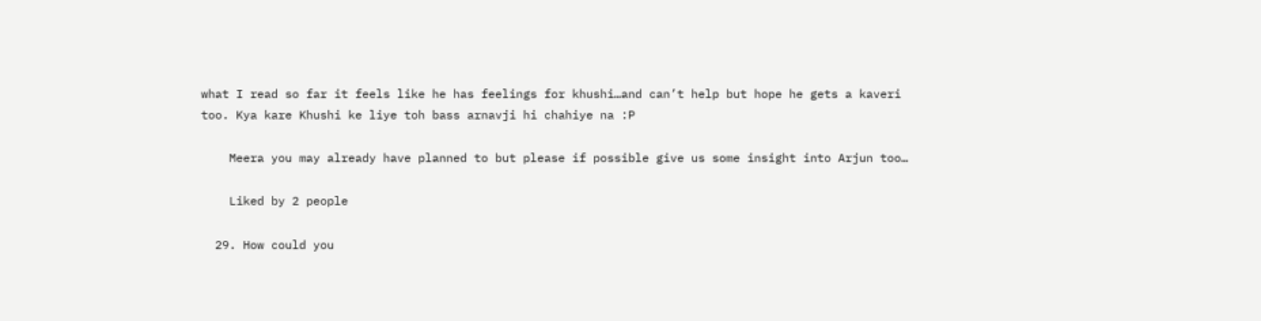what I read so far it feels like he has feelings for khushi…and can’t help but hope he gets a kaveri too. Kya kare Khushi ke liye toh bass arnavji hi chahiye na :P

    Meera you may already have planned to but please if possible give us some insight into Arjun too…

    Liked by 2 people

  29. How could you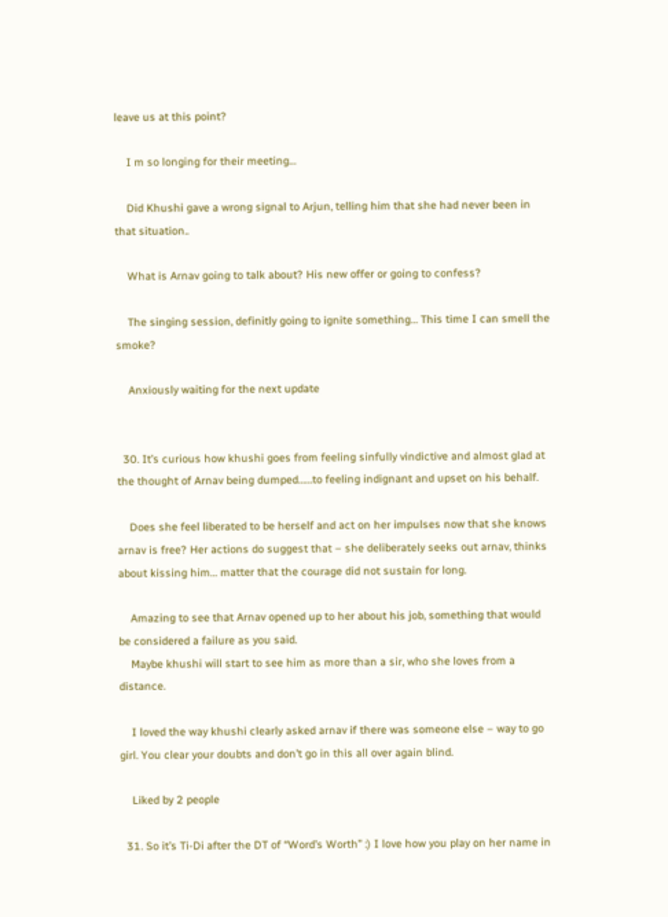leave us at this point?

    I m so longing for their meeting…

    Did Khushi gave a wrong signal to Arjun, telling him that she had never been in that situation..

    What is Arnav going to talk about? His new offer or going to confess?

    The singing session, definitly going to ignite something… This time I can smell the smoke?

    Anxiously waiting for the next update


  30. It’s curious how khushi goes from feeling sinfully vindictive and almost glad at the thought of Arnav being dumped……to feeling indignant and upset on his behalf.

    Does she feel liberated to be herself and act on her impulses now that she knows arnav is free? Her actions do suggest that – she deliberately seeks out arnav, thinks about kissing him… matter that the courage did not sustain for long.

    Amazing to see that Arnav opened up to her about his job, something that would be considered a failure as you said.
    Maybe khushi will start to see him as more than a sir, who she loves from a distance.

    I loved the way khushi clearly asked arnav if there was someone else – way to go girl. You clear your doubts and don’t go in this all over again blind.

    Liked by 2 people

  31. So it’s Ti-Di after the DT of “Word’s Worth” :) I love how you play on her name in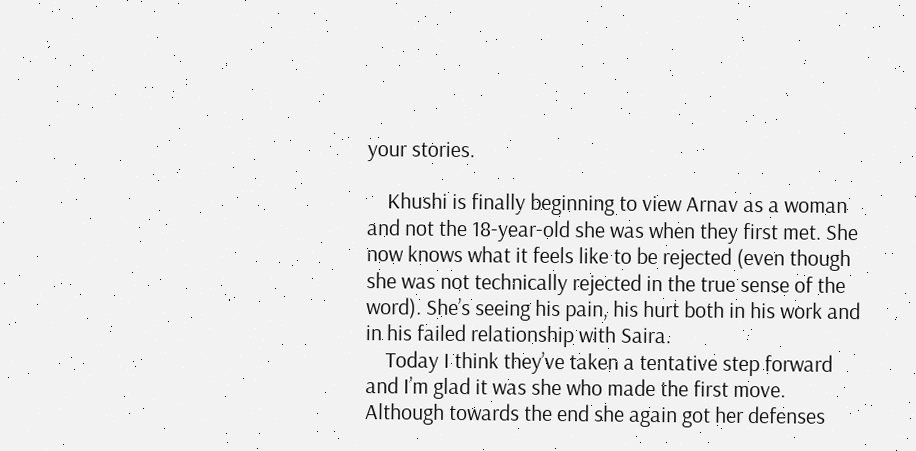your stories.

    Khushi is finally beginning to view Arnav as a woman and not the 18-year-old she was when they first met. She now knows what it feels like to be rejected (even though she was not technically rejected in the true sense of the word). She’s seeing his pain, his hurt both in his work and in his failed relationship with Saira.
    Today I think they’ve taken a tentative step forward and I’m glad it was she who made the first move. Although towards the end she again got her defenses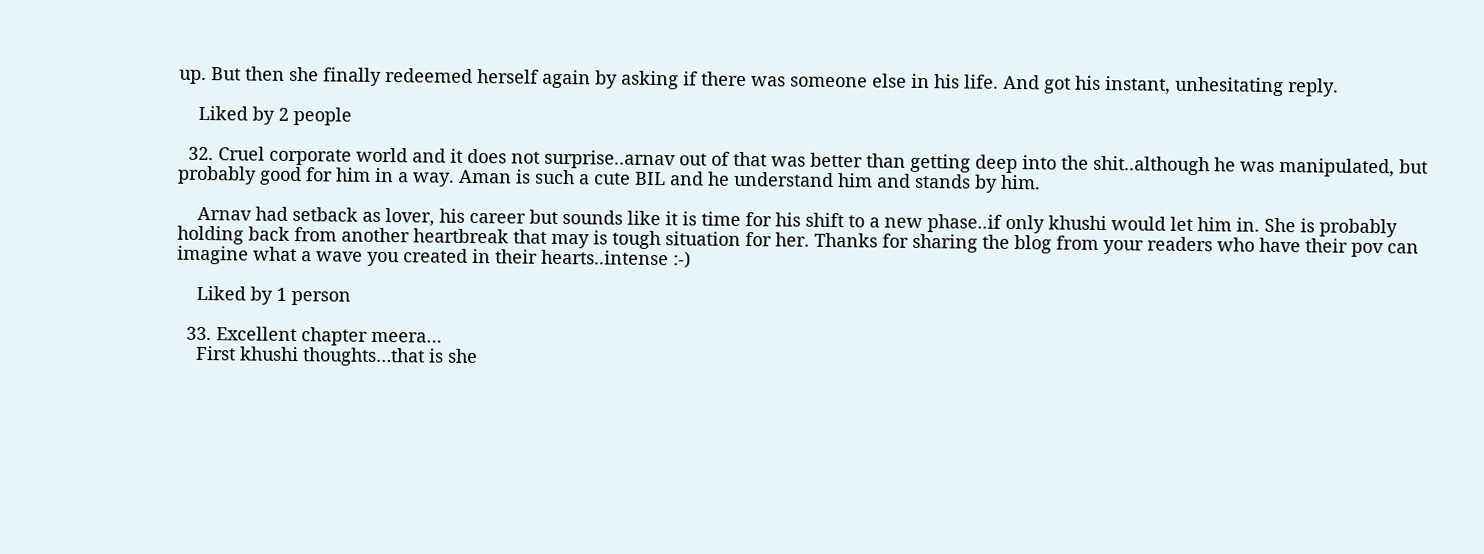up. But then she finally redeemed herself again by asking if there was someone else in his life. And got his instant, unhesitating reply.

    Liked by 2 people

  32. Cruel corporate world and it does not surprise..arnav out of that was better than getting deep into the shit..although he was manipulated, but probably good for him in a way. Aman is such a cute BIL and he understand him and stands by him.

    Arnav had setback as lover, his career but sounds like it is time for his shift to a new phase..if only khushi would let him in. She is probably holding back from another heartbreak that may is tough situation for her. Thanks for sharing the blog from your readers who have their pov can imagine what a wave you created in their hearts..intense :-)

    Liked by 1 person

  33. Excellent chapter meera…
    First khushi thoughts…that is she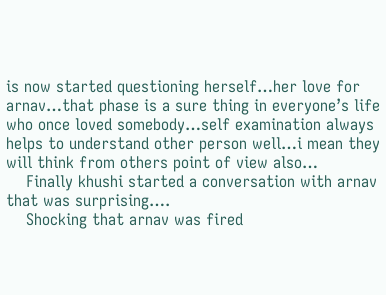is now started questioning herself…her love for arnav…that phase is a sure thing in everyone’s life who once loved somebody…self examination always helps to understand other person well…i mean they will think from others point of view also…
    Finally khushi started a conversation with arnav that was surprising….
    Shocking that arnav was fired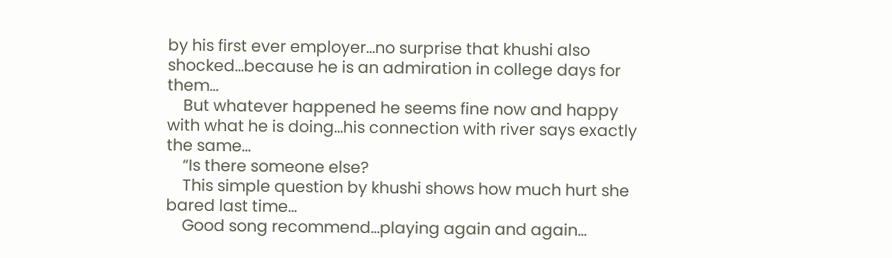by his first ever employer…no surprise that khushi also shocked…because he is an admiration in college days for them…
    But whatever happened he seems fine now and happy with what he is doing…his connection with river says exactly the same…
    “Is there someone else?
    This simple question by khushi shows how much hurt she bared last time…
    Good song recommend…playing again and again…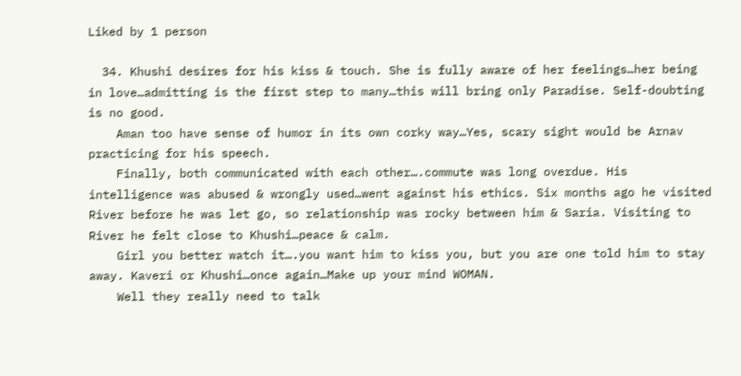Liked by 1 person

  34. Khushi desires for his kiss & touch. She is fully aware of her feelings…her being in love…admitting is the first step to many…this will bring only Paradise. Self-doubting is no good.
    Aman too have sense of humor in its own corky way…Yes, scary sight would be Arnav practicing for his speech.
    Finally, both communicated with each other….commute was long overdue. His intelligence was abused & wrongly used…went against his ethics. Six months ago he visited River before he was let go, so relationship was rocky between him & Saria. Visiting to River he felt close to Khushi…peace & calm.
    Girl you better watch it….you want him to kiss you, but you are one told him to stay away. Kaveri or Khushi…once again…Make up your mind WOMAN.
    Well they really need to talk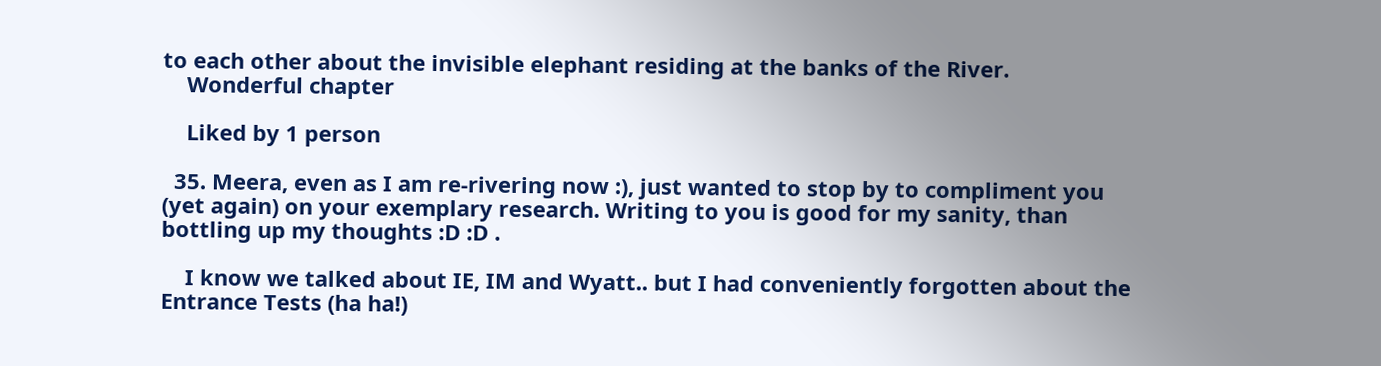to each other about the invisible elephant residing at the banks of the River.
    Wonderful chapter

    Liked by 1 person

  35. Meera, even as I am re-rivering now :), just wanted to stop by to compliment you (yet again) on your exemplary research. Writing to you is good for my sanity, than bottling up my thoughts :D :D .

    I know we talked about IE, IM and Wyatt.. but I had conveniently forgotten about the Entrance Tests (ha ha!)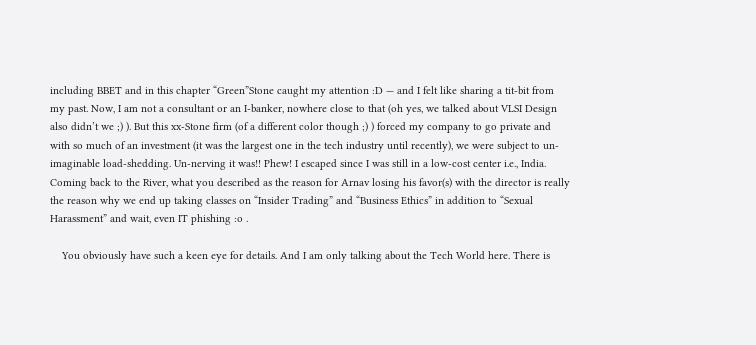including BBET and in this chapter “Green”Stone caught my attention :D — and I felt like sharing a tit-bit from my past. Now, I am not a consultant or an I-banker, nowhere close to that (oh yes, we talked about VLSI Design also didn’t we ;) ). But this xx-Stone firm (of a different color though ;) ) forced my company to go private and with so much of an investment (it was the largest one in the tech industry until recently), we were subject to un-imaginable load-shedding. Un-nerving it was!! Phew! I escaped since I was still in a low-cost center i.e., India. Coming back to the River, what you described as the reason for Arnav losing his favor(s) with the director is really the reason why we end up taking classes on “Insider Trading” and “Business Ethics” in addition to “Sexual Harassment” and wait, even IT phishing :o .

    You obviously have such a keen eye for details. And I am only talking about the Tech World here. There is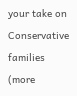your take on Conservative families (more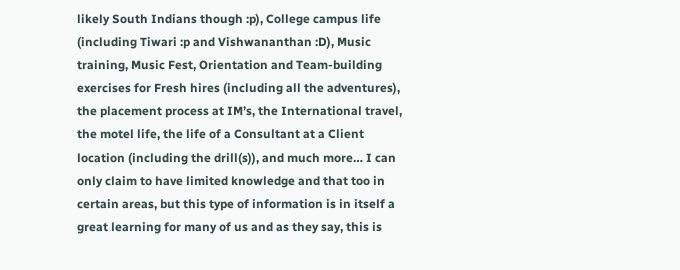likely South Indians though :p), College campus life (including Tiwari :p and Vishwananthan :D), Music training, Music Fest, Orientation and Team-building exercises for Fresh hires (including all the adventures), the placement process at IM’s, the International travel, the motel life, the life of a Consultant at a Client location (including the drill(s)), and much more… I can only claim to have limited knowledge and that too in certain areas, but this type of information is in itself a great learning for many of us and as they say, this is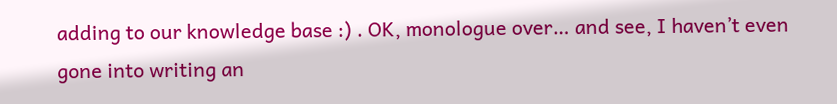adding to our knowledge base :) . OK, monologue over… and see, I haven’t even gone into writing an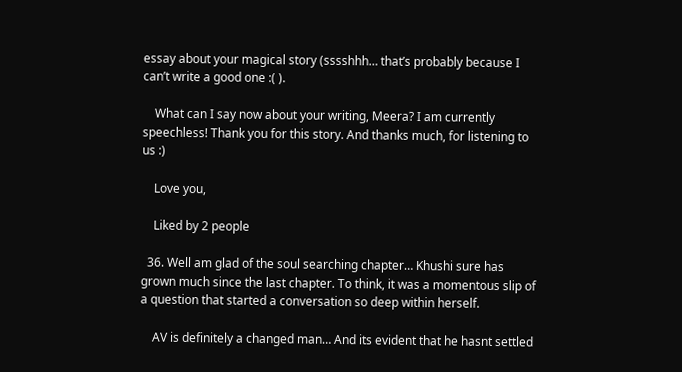essay about your magical story (sssshhh… that’s probably because I can’t write a good one :( ).

    What can I say now about your writing, Meera? I am currently speechless! Thank you for this story. And thanks much, for listening to us :)

    Love you,

    Liked by 2 people

  36. Well am glad of the soul searching chapter… Khushi sure has grown much since the last chapter. To think, it was a momentous slip of a question that started a conversation so deep within herself.

    AV is definitely a changed man… And its evident that he hasnt settled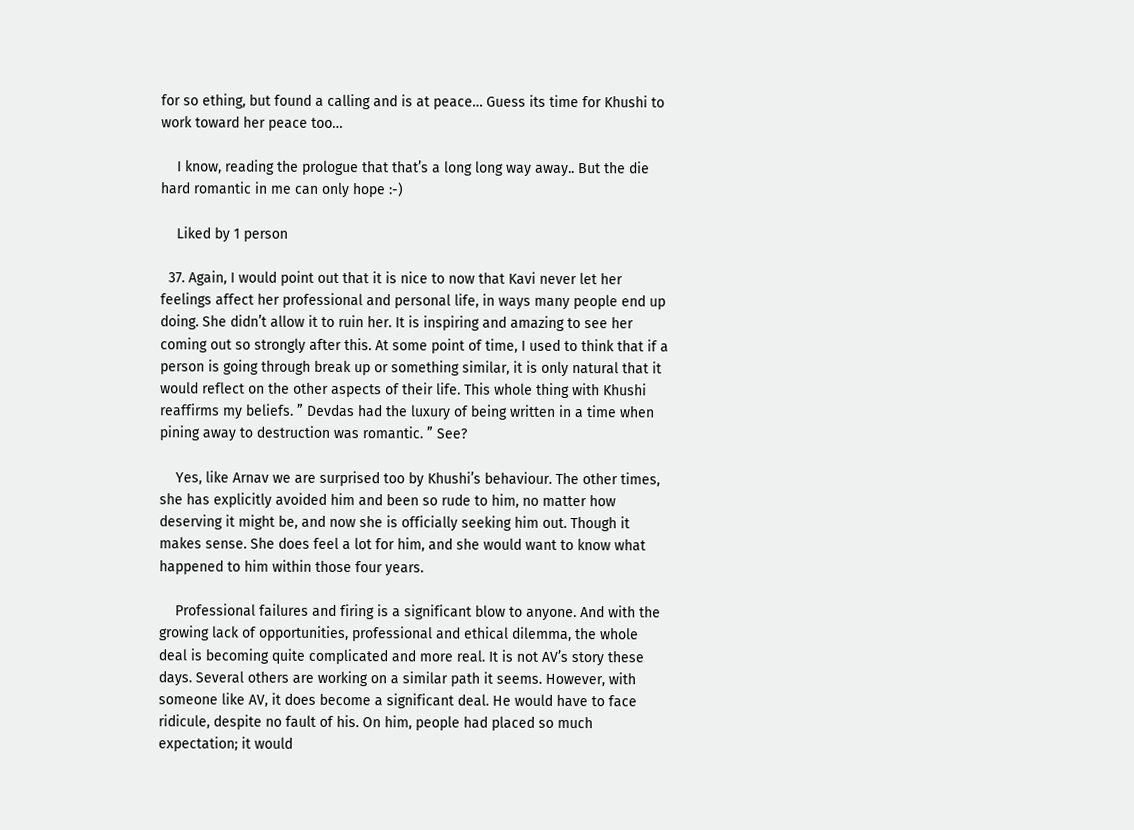for so ething, but found a calling and is at peace… Guess its time for Khushi to work toward her peace too…

    I know, reading the prologue that that’s a long long way away.. But the die hard romantic in me can only hope :-)

    Liked by 1 person

  37. Again, I would point out that it is nice to now that Kavi never let her feelings affect her professional and personal life, in ways many people end up doing. She didn’t allow it to ruin her. It is inspiring and amazing to see her coming out so strongly after this. At some point of time, I used to think that if a person is going through break up or something similar, it is only natural that it would reflect on the other aspects of their life. This whole thing with Khushi reaffirms my beliefs. ” Devdas had the luxury of being written in a time when pining away to destruction was romantic. ” See?

    Yes, like Arnav we are surprised too by Khushi’s behaviour. The other times, she has explicitly avoided him and been so rude to him, no matter how deserving it might be, and now she is officially seeking him out. Though it makes sense. She does feel a lot for him, and she would want to know what happened to him within those four years.

    Professional failures and firing is a significant blow to anyone. And with the growing lack of opportunities, professional and ethical dilemma, the whole deal is becoming quite complicated and more real. It is not AV’s story these days. Several others are working on a similar path it seems. However, with someone like AV, it does become a significant deal. He would have to face ridicule, despite no fault of his. On him, people had placed so much expectation; it would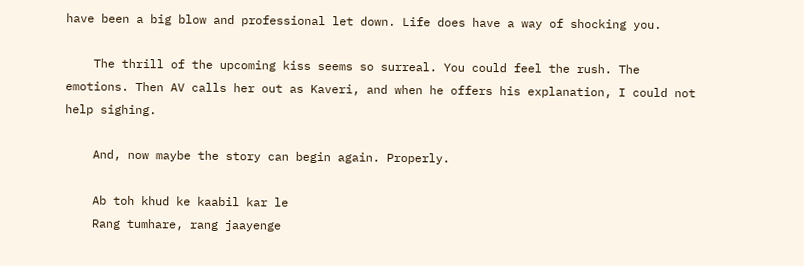have been a big blow and professional let down. Life does have a way of shocking you.

    The thrill of the upcoming kiss seems so surreal. You could feel the rush. The emotions. Then AV calls her out as Kaveri, and when he offers his explanation, I could not help sighing.

    And, now maybe the story can begin again. Properly.

    Ab toh khud ke kaabil kar le
    Rang tumhare, rang jaayenge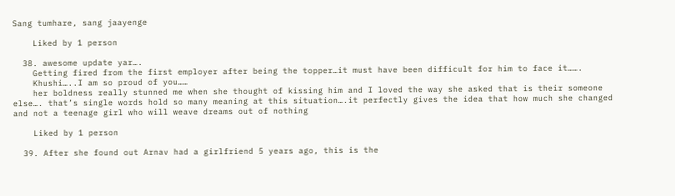Sang tumhare, sang jaayenge

    Liked by 1 person

  38. awesome update yar….
    Getting fired from the first employer after being the topper…it must have been difficult for him to face it…….
    Khushi…..I am so proud of you……
    her boldness really stunned me when she thought of kissing him and I loved the way she asked that is their someone else…. that’s single words hold so many meaning at this situation….it perfectly gives the idea that how much she changed and not a teenage girl who will weave dreams out of nothing

    Liked by 1 person

  39. After she found out Arnav had a girlfriend 5 years ago, this is the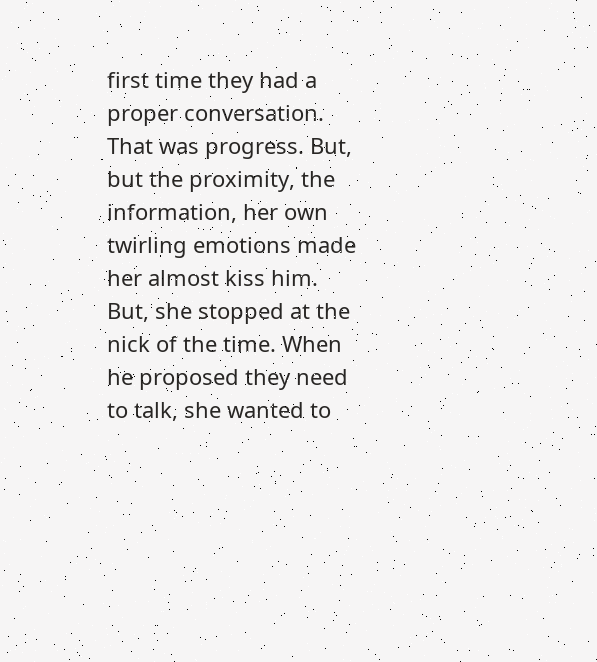first time they had a proper conversation. That was progress. But, but the proximity, the information, her own twirling emotions made her almost kiss him. But, she stopped at the nick of the time. When he proposed they need to talk, she wanted to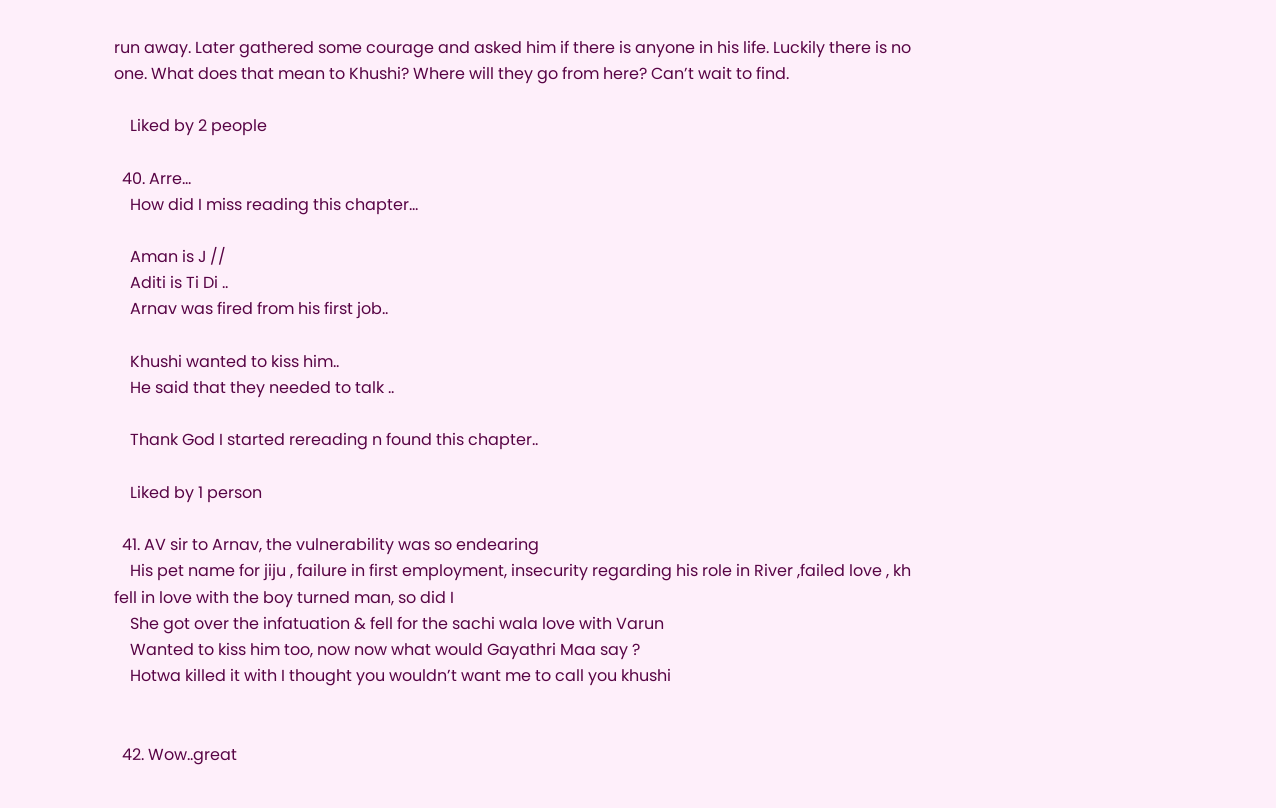run away. Later gathered some courage and asked him if there is anyone in his life. Luckily there is no one. What does that mean to Khushi? Where will they go from here? Can’t wait to find.

    Liked by 2 people

  40. Arre…
    How did I miss reading this chapter…

    Aman is J //
    Aditi is Ti Di ..
    Arnav was fired from his first job..

    Khushi wanted to kiss him..
    He said that they needed to talk ..

    Thank God I started rereading n found this chapter..

    Liked by 1 person

  41. AV sir to Arnav, the vulnerability was so endearing
    His pet name for jiju , failure in first employment, insecurity regarding his role in River ,failed love , kh fell in love with the boy turned man, so did I
    She got over the infatuation & fell for the sachi wala love with Varun
    Wanted to kiss him too, now now what would Gayathri Maa say ?
    Hotwa killed it with I thought you wouldn’t want me to call you khushi


  42. Wow..great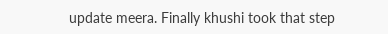update meera. Finally khushi took that step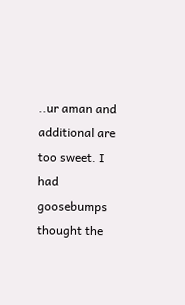..ur aman and additional are too sweet. I had goosebumps thought the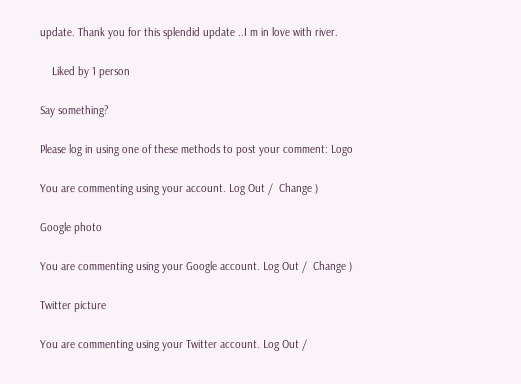update. Thank you for this splendid update ..I m in love with river.

    Liked by 1 person

Say something?

Please log in using one of these methods to post your comment: Logo

You are commenting using your account. Log Out /  Change )

Google photo

You are commenting using your Google account. Log Out /  Change )

Twitter picture

You are commenting using your Twitter account. Log Out /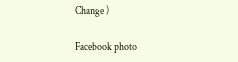Change )

Facebook photo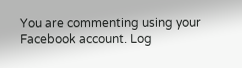You are commenting using your Facebook account. Log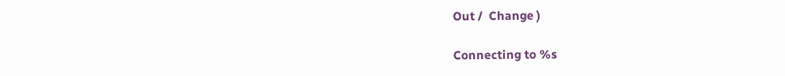Out /  Change )

Connecting to %s